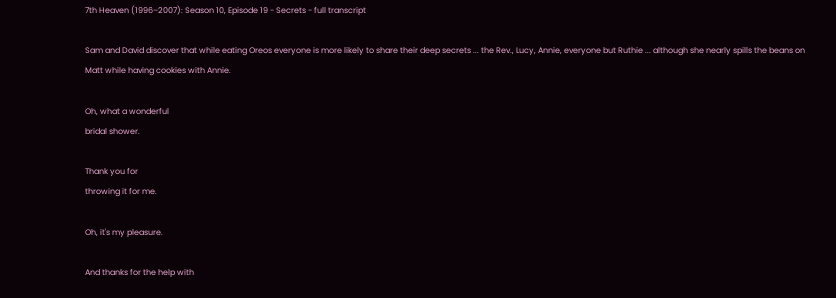7th Heaven (1996–2007): Season 10, Episode 19 - Secrets - full transcript

Sam and David discover that while eating Oreos everyone is more likely to share their deep secrets ... the Rev., Lucy, Annie, everyone but Ruthie ... although she nearly spills the beans on Matt while having cookies with Annie.

Oh, what a wonderful
bridal shower.

Thank you for
throwing it for me.

Oh, it's my pleasure.

And thanks for the help with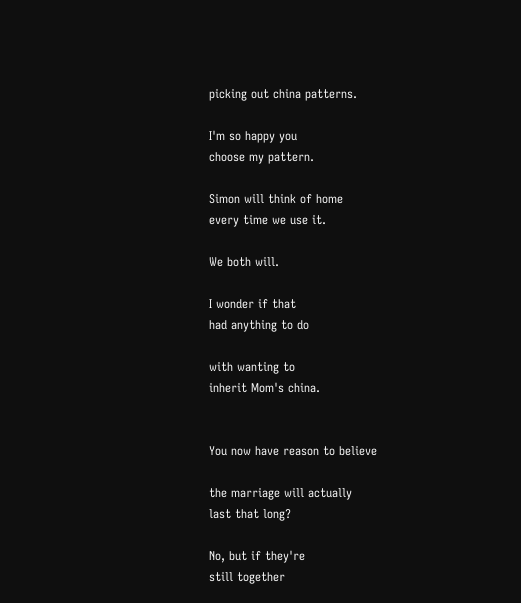picking out china patterns.

I'm so happy you
choose my pattern.

Simon will think of home
every time we use it.

We both will.

I wonder if that
had anything to do

with wanting to
inherit Mom's china.


You now have reason to believe

the marriage will actually
last that long?

No, but if they're
still together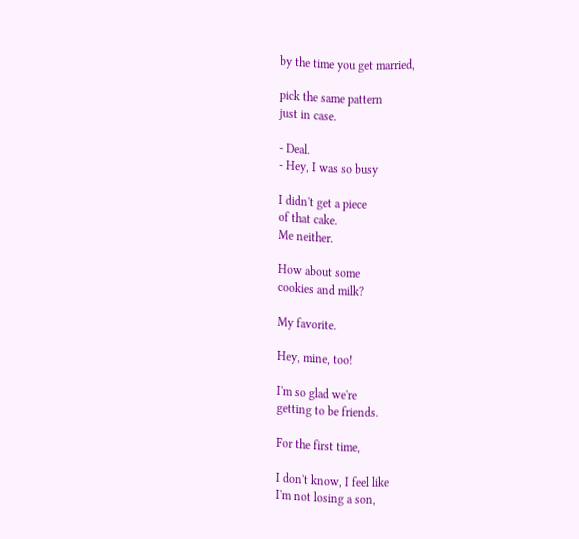by the time you get married,

pick the same pattern
just in case.

- Deal.
- Hey, I was so busy

I didn't get a piece
of that cake.
Me neither.

How about some
cookies and milk?

My favorite.

Hey, mine, too!

I'm so glad we're
getting to be friends.

For the first time,

I don't know, I feel like
I'm not losing a son,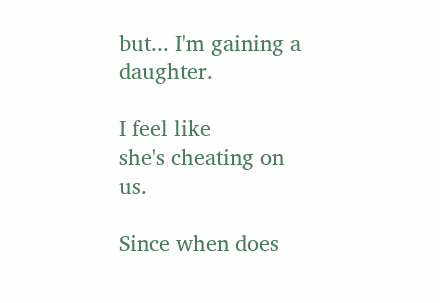but... I'm gaining a daughter.

I feel like
she's cheating on us.

Since when does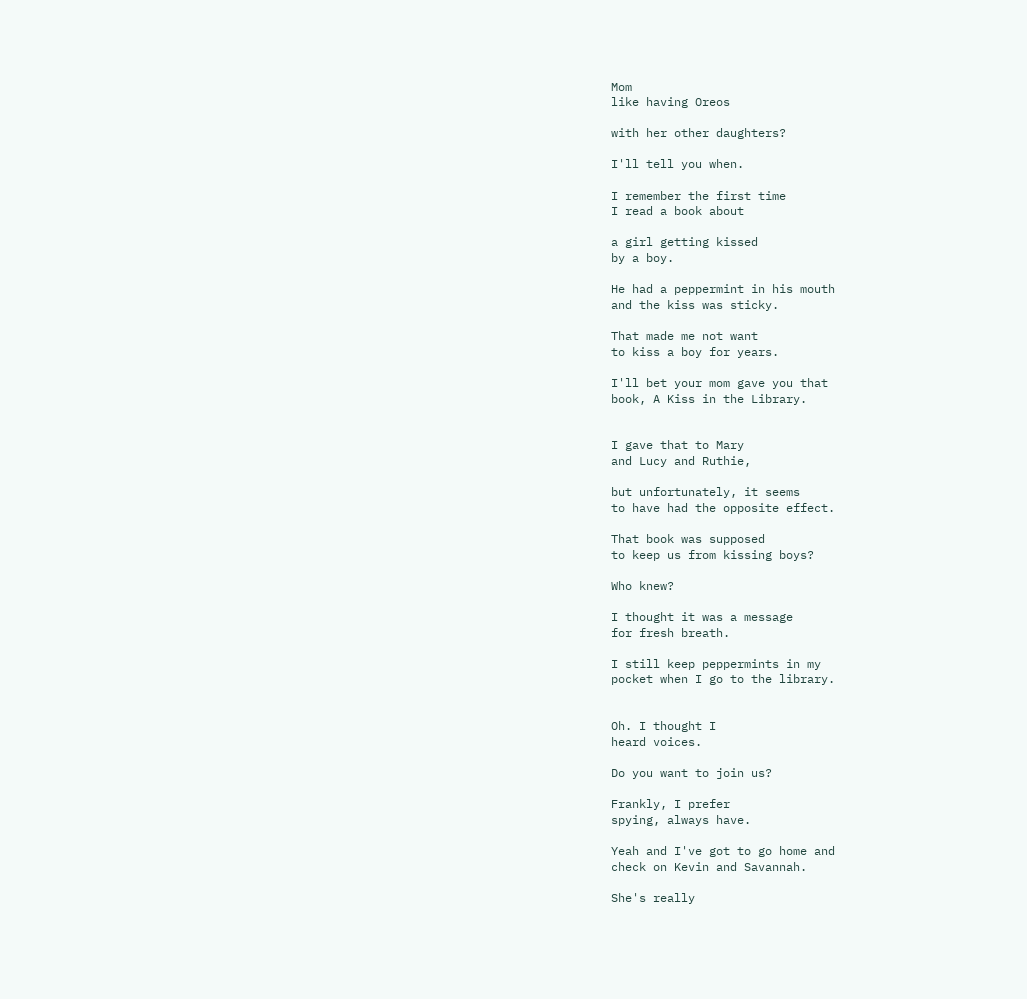Mom
like having Oreos

with her other daughters?

I'll tell you when.

I remember the first time
I read a book about

a girl getting kissed
by a boy.

He had a peppermint in his mouth
and the kiss was sticky.

That made me not want
to kiss a boy for years.

I'll bet your mom gave you that
book, A Kiss in the Library.


I gave that to Mary
and Lucy and Ruthie,

but unfortunately, it seems
to have had the opposite effect.

That book was supposed
to keep us from kissing boys?

Who knew?

I thought it was a message
for fresh breath.

I still keep peppermints in my
pocket when I go to the library.


Oh. I thought I
heard voices.

Do you want to join us?

Frankly, I prefer
spying, always have.

Yeah and I've got to go home and
check on Kevin and Savannah.

She's really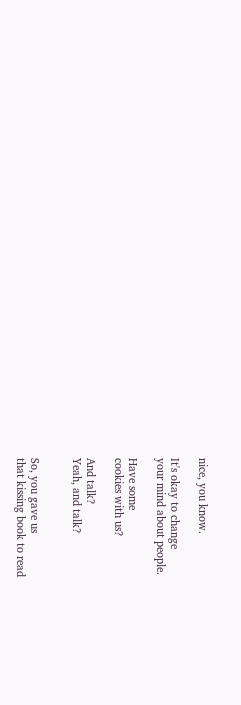nice, you know.

It's okay to change
your mind about people.

Have some
cookies with us?

And talk?
Yeah, and talk?


So, you gave us
that kissing book to read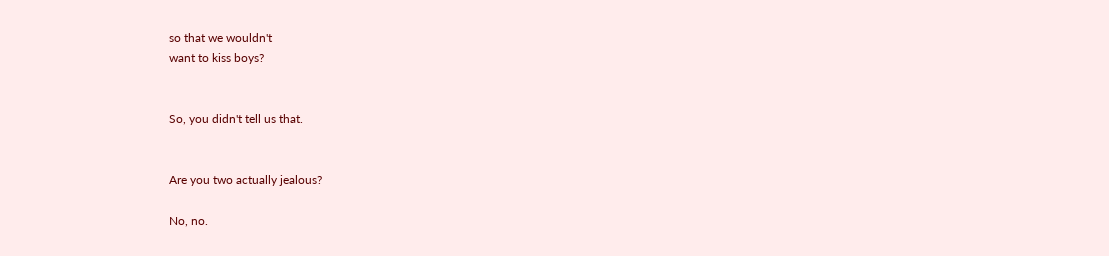so that we wouldn't
want to kiss boys?


So, you didn't tell us that.


Are you two actually jealous?

No, no.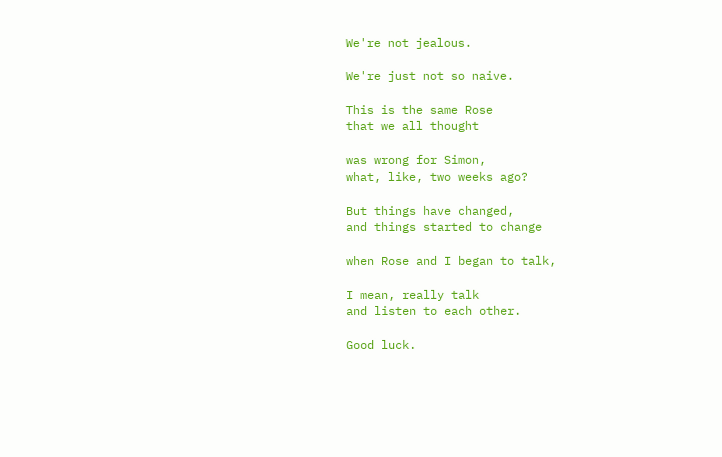We're not jealous.

We're just not so naive.

This is the same Rose
that we all thought

was wrong for Simon,
what, like, two weeks ago?

But things have changed,
and things started to change

when Rose and I began to talk,

I mean, really talk
and listen to each other.

Good luck.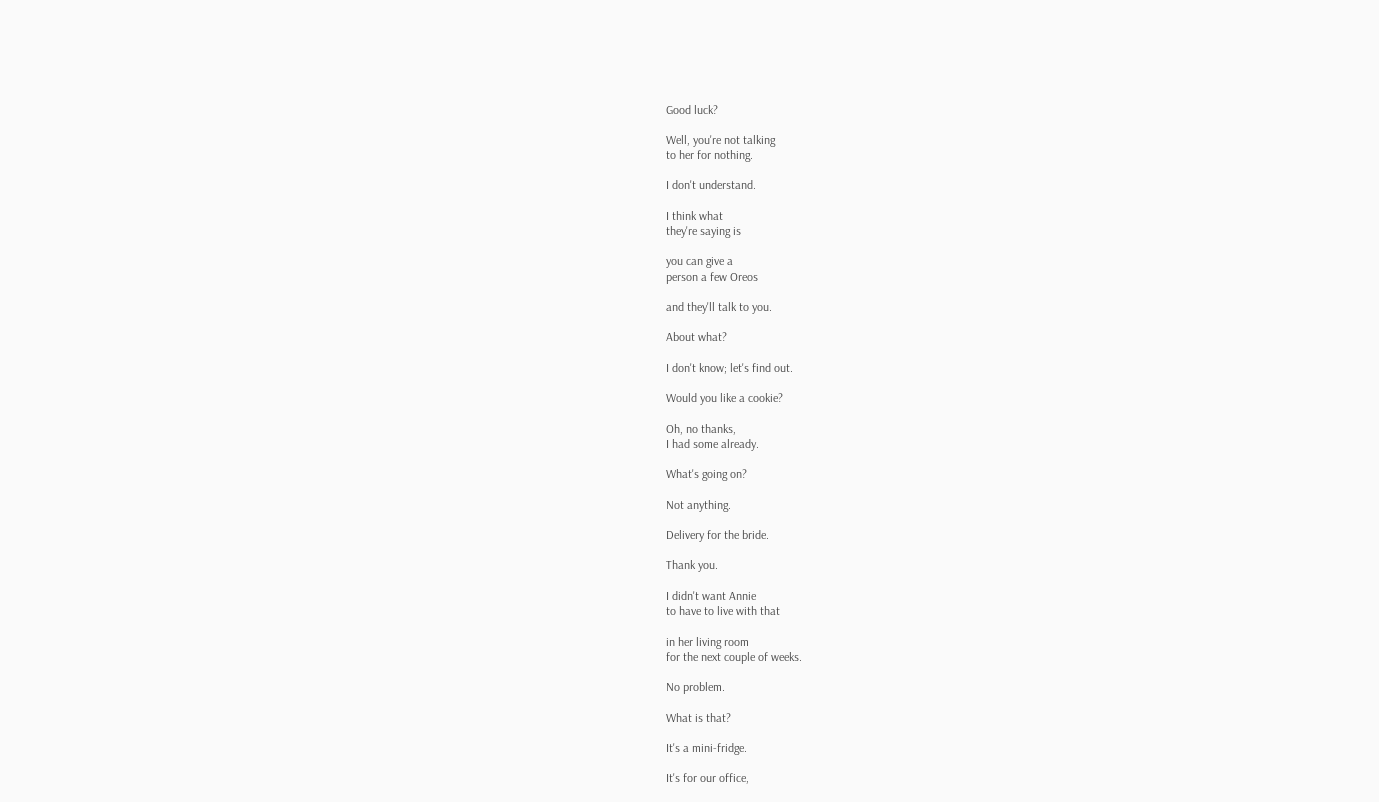Good luck?

Well, you're not talking
to her for nothing.

I don't understand.

I think what
they're saying is

you can give a
person a few Oreos

and they'll talk to you.

About what?

I don't know; let's find out.

Would you like a cookie?

Oh, no thanks,
I had some already.

What's going on?

Not anything.

Delivery for the bride.

Thank you.

I didn't want Annie
to have to live with that

in her living room
for the next couple of weeks.

No problem.

What is that?

It's a mini-fridge.

It's for our office,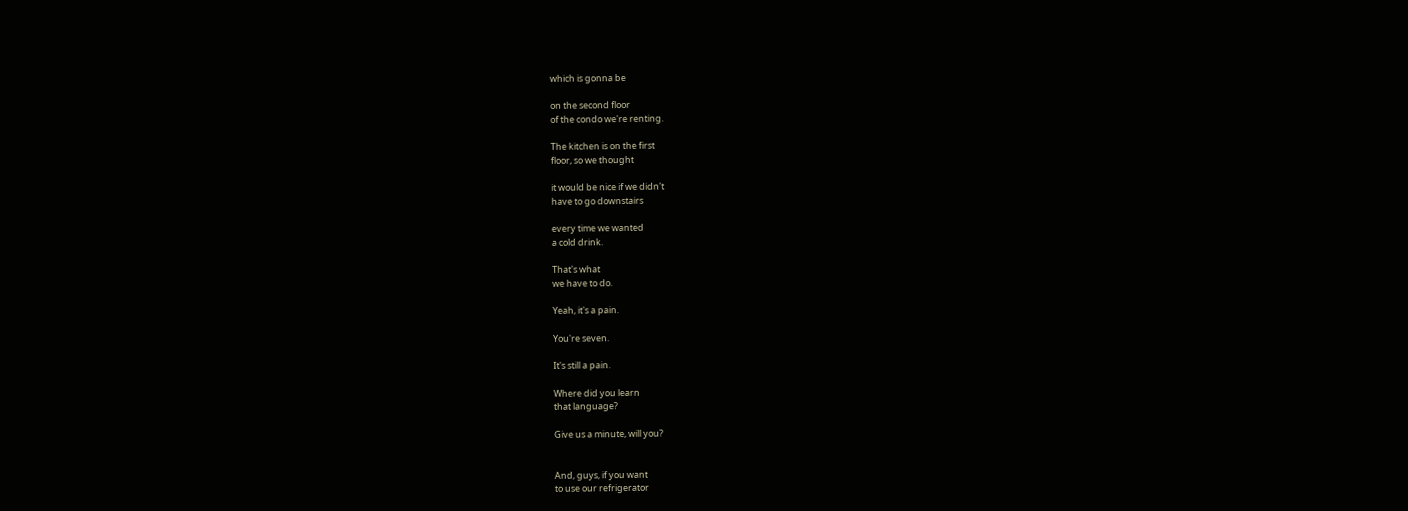which is gonna be

on the second floor
of the condo we're renting.

The kitchen is on the first
floor, so we thought

it would be nice if we didn't
have to go downstairs

every time we wanted
a cold drink.

That's what
we have to do.

Yeah, it's a pain.

You're seven.

It's still a pain.

Where did you learn
that language?

Give us a minute, will you?


And, guys, if you want
to use our refrigerator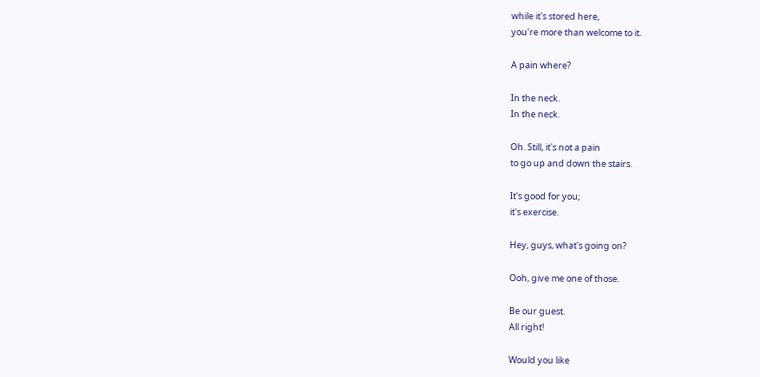while it's stored here,
you're more than welcome to it.

A pain where?

In the neck.
In the neck.

Oh. Still, it's not a pain
to go up and down the stairs.

It's good for you;
it's exercise.

Hey, guys, what's going on?

Ooh, give me one of those.

Be our guest.
All right!

Would you like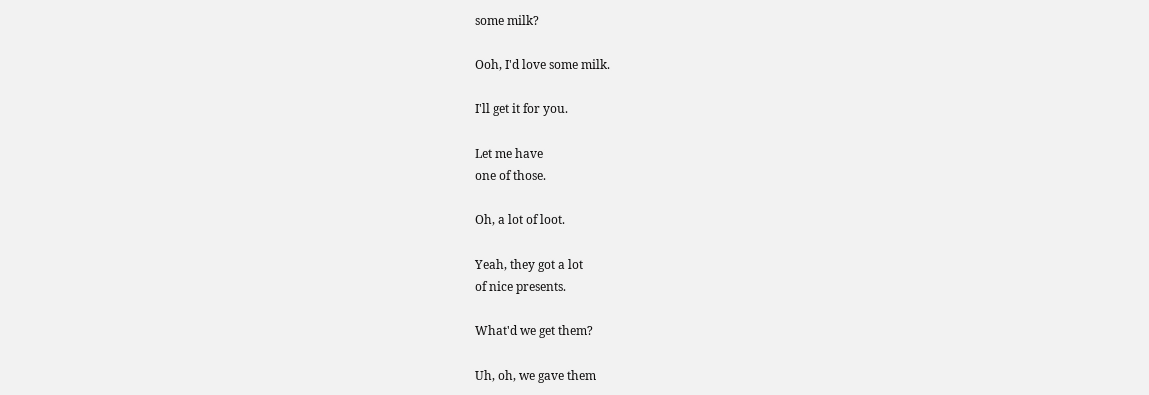some milk?

Ooh, I'd love some milk.

I'll get it for you.

Let me have
one of those.

Oh, a lot of loot.

Yeah, they got a lot
of nice presents.

What'd we get them?

Uh, oh, we gave them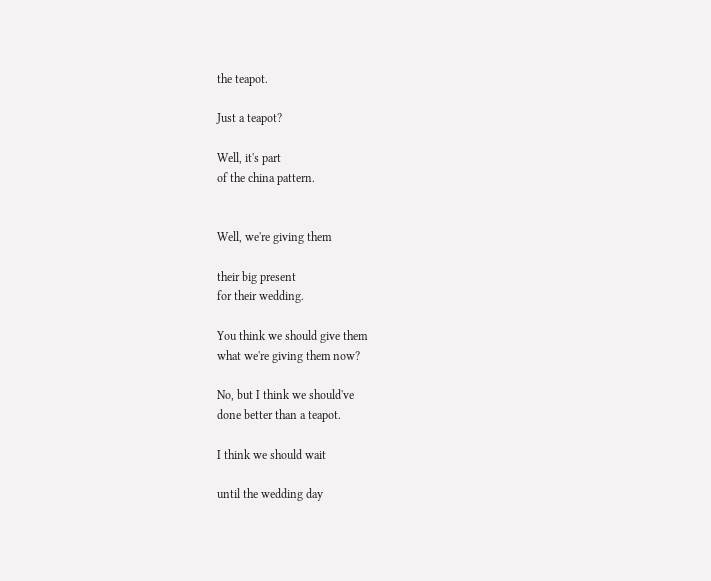the teapot.

Just a teapot?

Well, it's part
of the china pattern.


Well, we're giving them

their big present
for their wedding.

You think we should give them
what we're giving them now?

No, but I think we should've
done better than a teapot.

I think we should wait

until the wedding day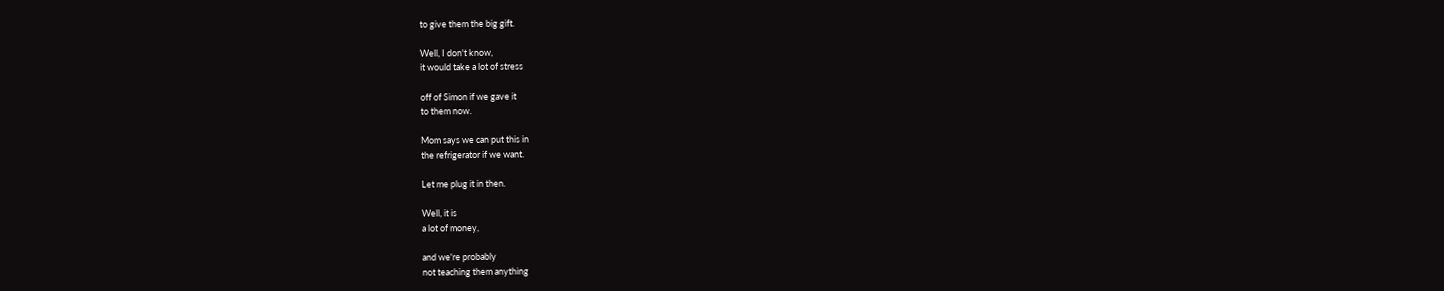to give them the big gift.

Well, I don't know,
it would take a lot of stress

off of Simon if we gave it
to them now.

Mom says we can put this in
the refrigerator if we want.

Let me plug it in then.

Well, it is
a lot of money,

and we're probably
not teaching them anything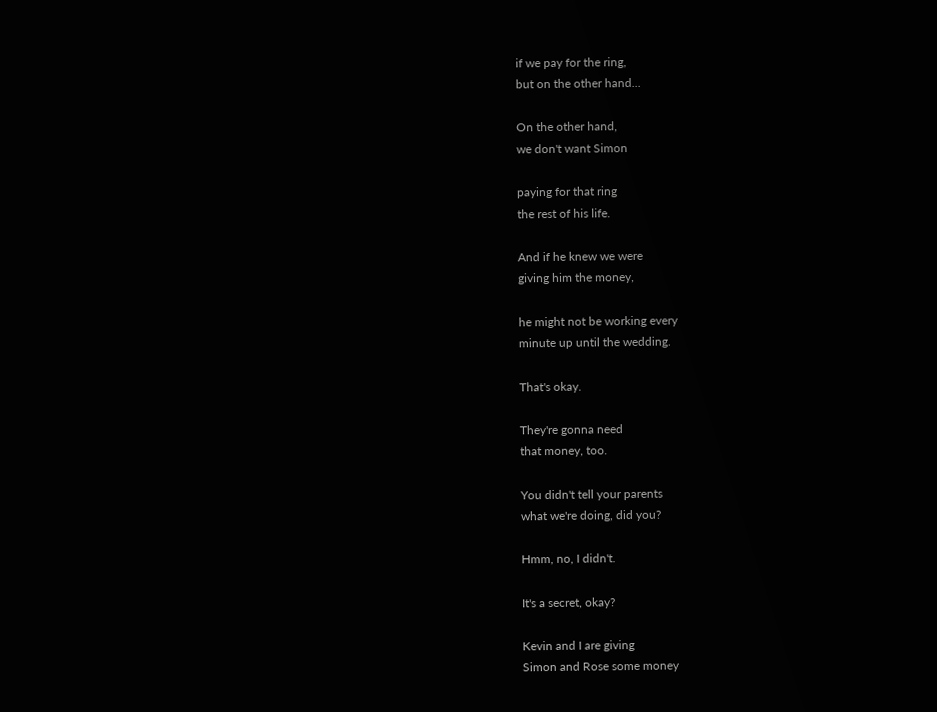if we pay for the ring,
but on the other hand...

On the other hand,
we don't want Simon

paying for that ring
the rest of his life.

And if he knew we were
giving him the money,

he might not be working every
minute up until the wedding.

That's okay.

They're gonna need
that money, too.

You didn't tell your parents
what we're doing, did you?

Hmm, no, I didn't.

It's a secret, okay?

Kevin and I are giving
Simon and Rose some money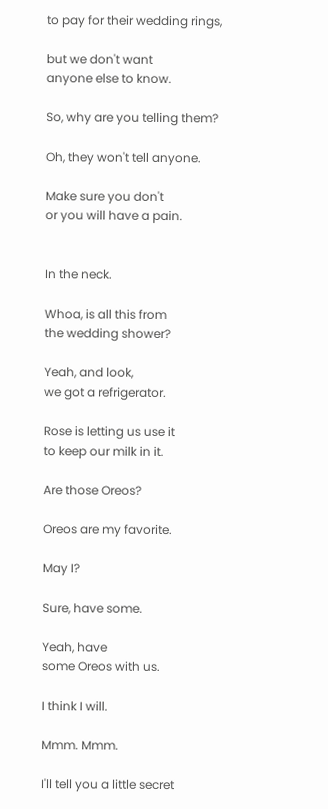to pay for their wedding rings,

but we don't want
anyone else to know.

So, why are you telling them?

Oh, they won't tell anyone.

Make sure you don't
or you will have a pain.


In the neck.

Whoa, is all this from
the wedding shower?

Yeah, and look,
we got a refrigerator.

Rose is letting us use it
to keep our milk in it.

Are those Oreos?

Oreos are my favorite.

May I?

Sure, have some.

Yeah, have
some Oreos with us.

I think I will.

Mmm. Mmm.

I'll tell you a little secret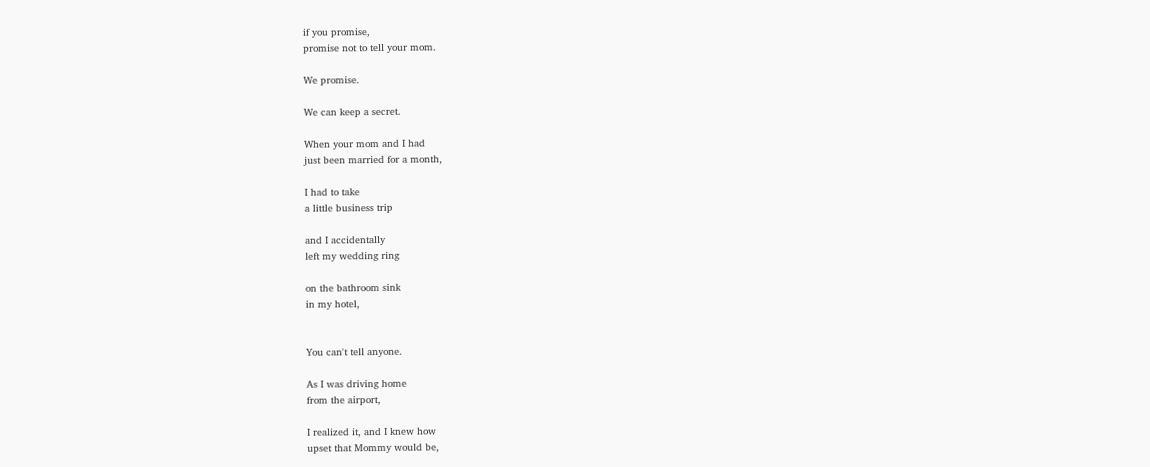if you promise,
promise not to tell your mom.

We promise.

We can keep a secret.

When your mom and I had
just been married for a month,

I had to take
a little business trip

and I accidentally
left my wedding ring

on the bathroom sink
in my hotel,


You can't tell anyone.

As I was driving home
from the airport,

I realized it, and I knew how
upset that Mommy would be,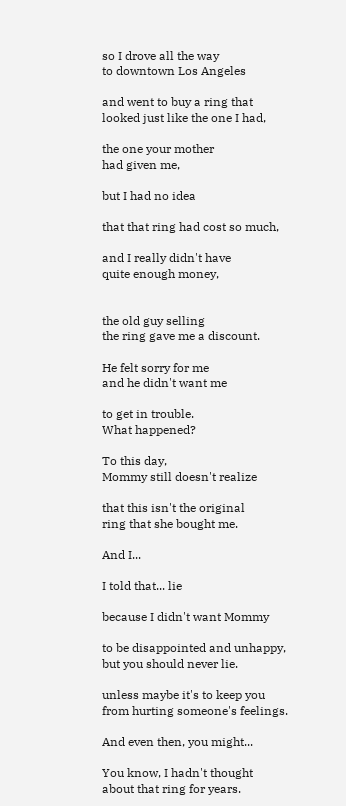so I drove all the way
to downtown Los Angeles

and went to buy a ring that
looked just like the one I had,

the one your mother
had given me,

but I had no idea

that that ring had cost so much,

and I really didn't have
quite enough money,


the old guy selling
the ring gave me a discount.

He felt sorry for me
and he didn't want me

to get in trouble.
What happened?

To this day,
Mommy still doesn't realize

that this isn't the original
ring that she bought me.

And I...

I told that... lie

because I didn't want Mommy

to be disappointed and unhappy,
but you should never lie.

unless maybe it's to keep you
from hurting someone's feelings.

And even then, you might...

You know, I hadn't thought
about that ring for years.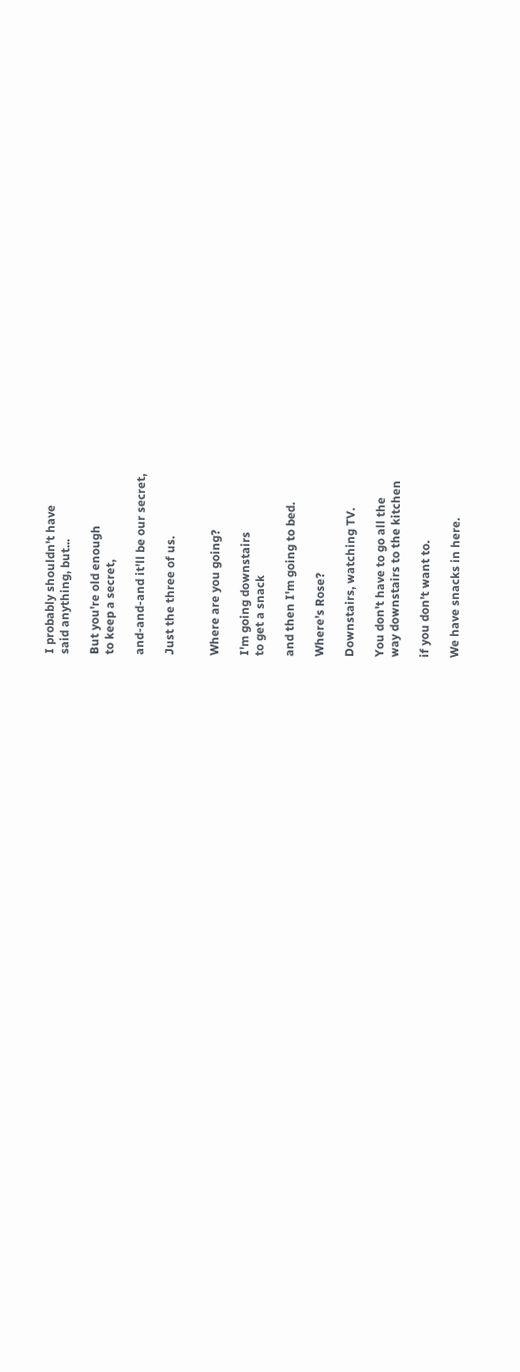I probably shouldn't have
said anything, but...

But you're old enough
to keep a secret,

and-and-and it'll be our secret,

Just the three of us.


Where are you going?

I'm going downstairs
to get a snack

and then I'm going to bed.

Where's Rose?

Downstairs, watching TV.

You don't have to go all the
way downstairs to the kitchen

if you don't want to.

We have snacks in here.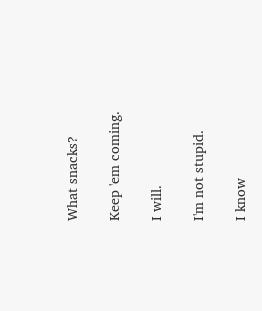What snacks?

Keep 'em coming.

I will.

I'm not stupid.

I know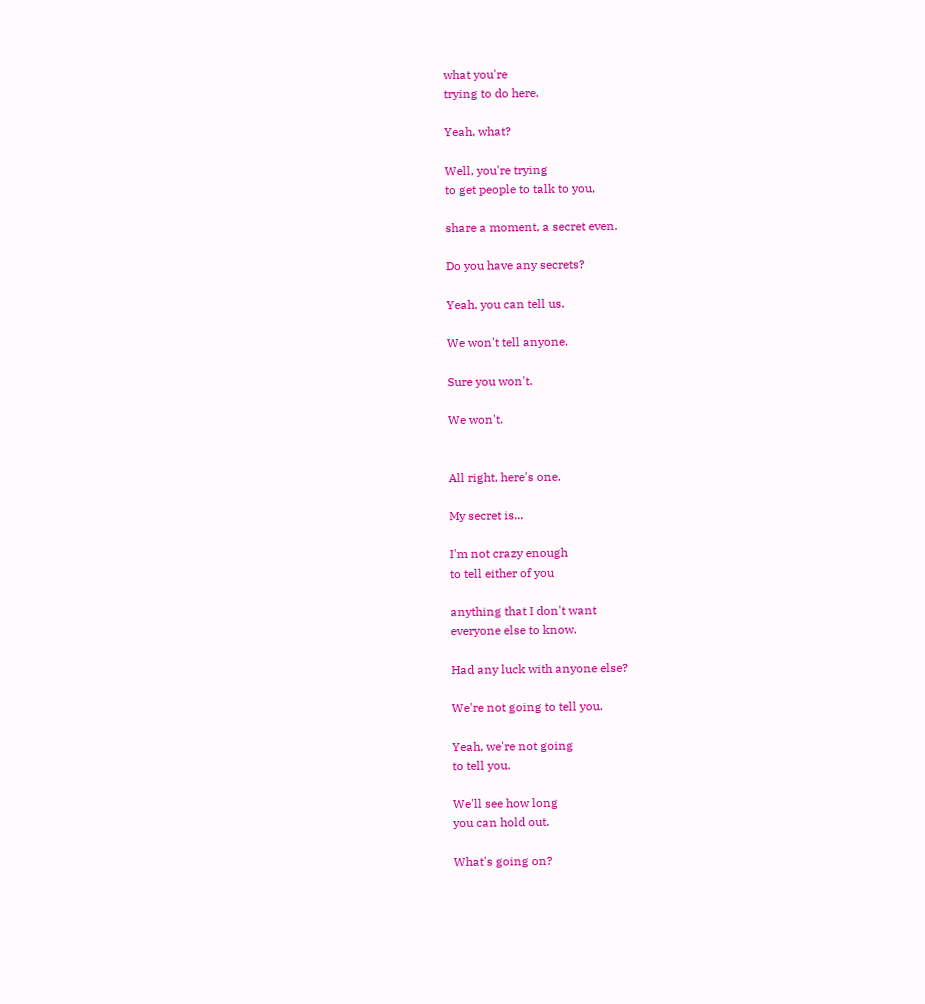what you're
trying to do here.

Yeah, what?

Well, you're trying
to get people to talk to you,

share a moment, a secret even.

Do you have any secrets?

Yeah, you can tell us.

We won't tell anyone.

Sure you won't.

We won't.


All right, here's one.

My secret is...

I'm not crazy enough
to tell either of you

anything that I don't want
everyone else to know.

Had any luck with anyone else?

We're not going to tell you.

Yeah, we're not going
to tell you.

We'll see how long
you can hold out.

What's going on?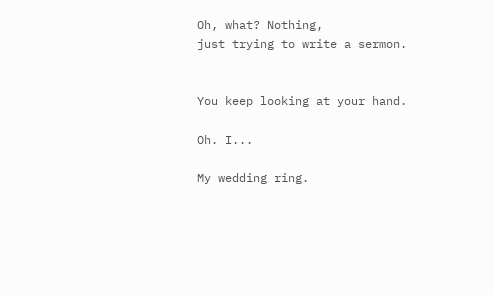Oh, what? Nothing,
just trying to write a sermon.


You keep looking at your hand.

Oh. I...

My wedding ring.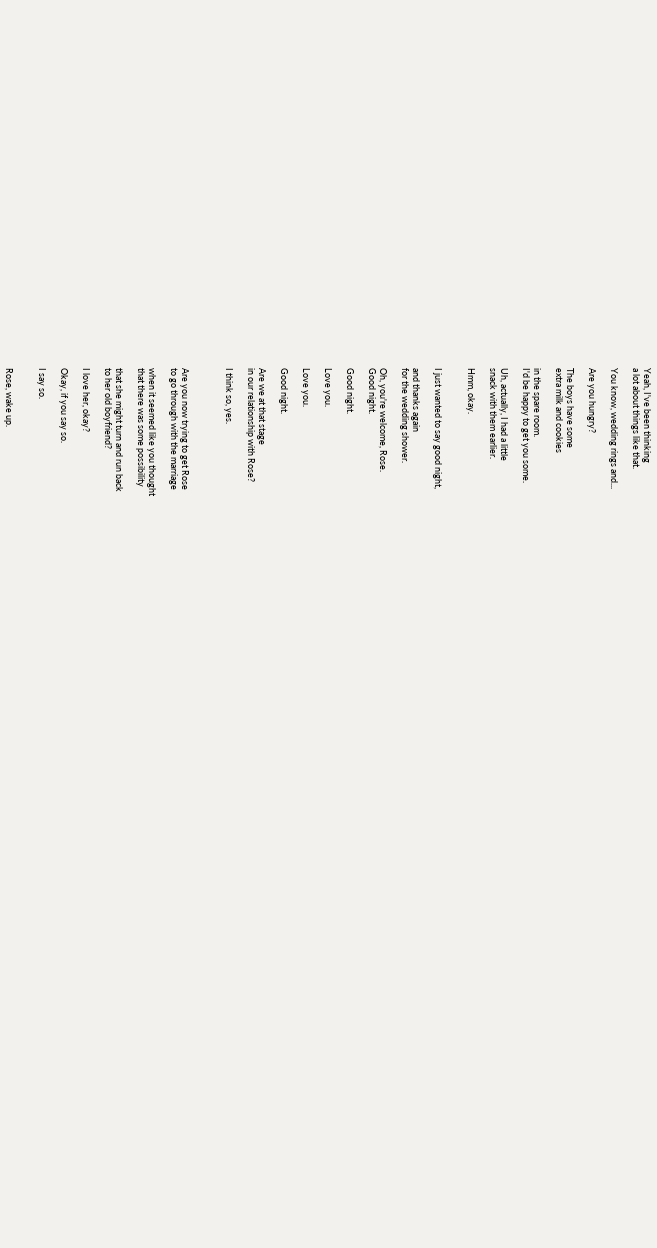Yeah, I've been thinking
a lot about things like that.

You know, wedding rings and...

Are you hungry?

The boys have some
extra milk and cookies

in the spare room.
I'd be happy to get you some.

Uh, actually, I had a little
snack with them earlier.

Hmm, okay.


I just wanted to say good night,

and thanks again
for the wedding shower.

Oh, you're welcome, Rose.
Good night.

Good night.

Love you.

Love you.

Good night.

Are we at that stage
in our relationship with Rose?

I think so, yes.



Are you now trying to get Rose
to go through with the marriage

when it seemed like you thought
that there was some possibility

that she might turn and run back
to her old boyfriend?

I love her, okay?

Okay, if you say so.

I say so.


Rose, wake up.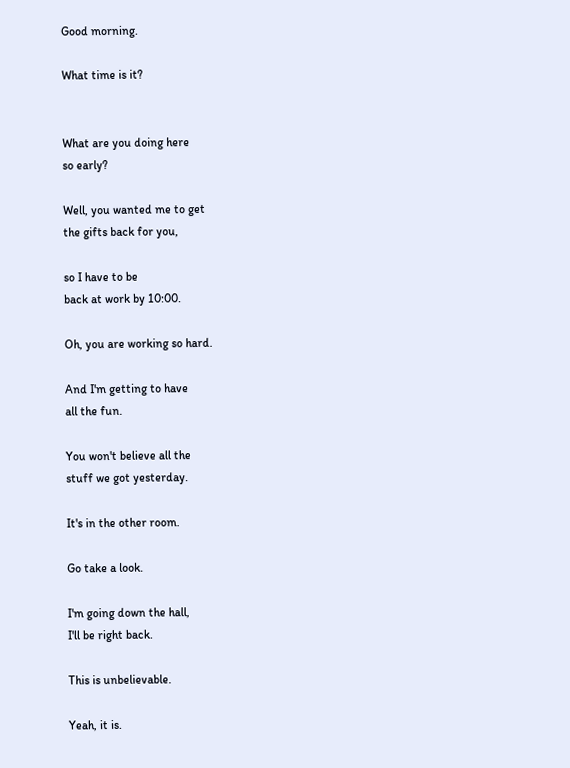Good morning.

What time is it?


What are you doing here
so early?

Well, you wanted me to get
the gifts back for you,

so I have to be
back at work by 10:00.

Oh, you are working so hard.

And I'm getting to have
all the fun.

You won't believe all the
stuff we got yesterday.

It's in the other room.

Go take a look.

I'm going down the hall,
I'll be right back.

This is unbelievable.

Yeah, it is.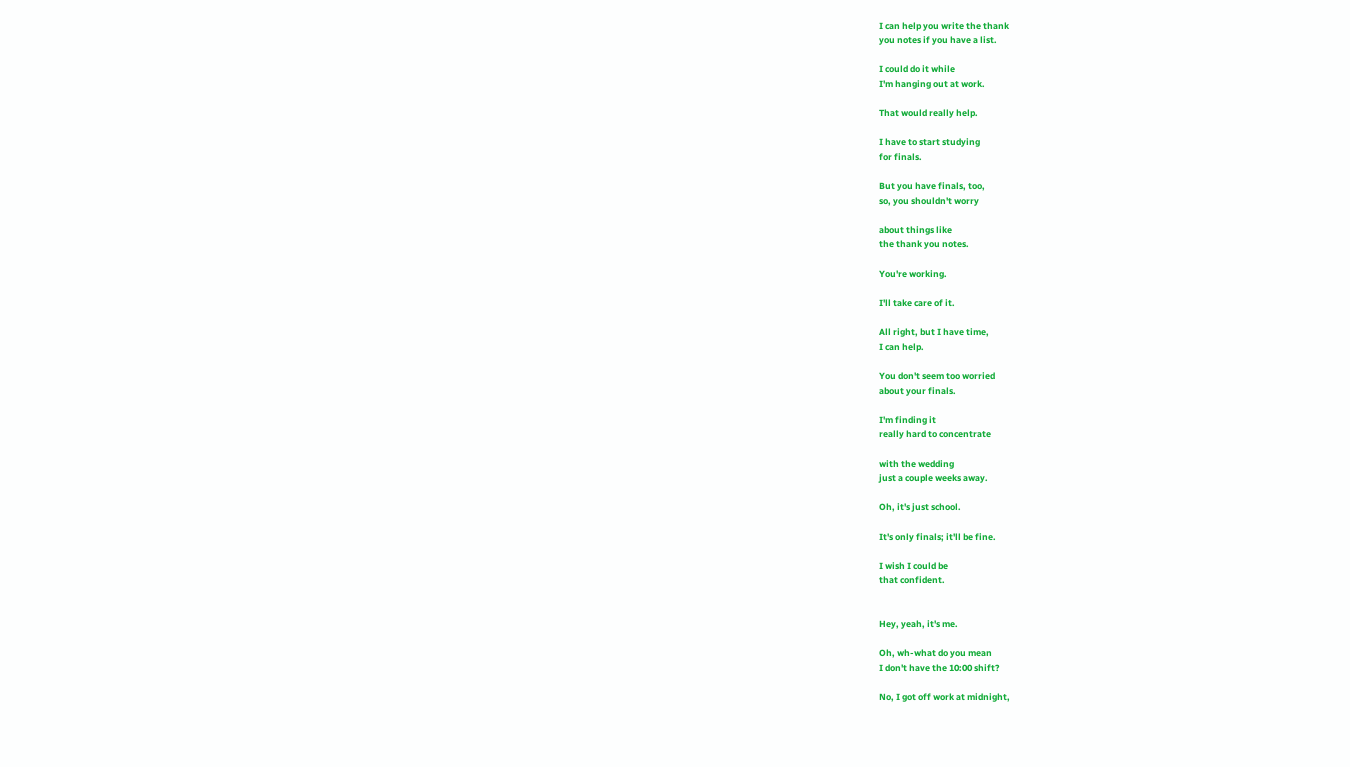I can help you write the thank
you notes if you have a list.

I could do it while
I'm hanging out at work.

That would really help.

I have to start studying
for finals.

But you have finals, too,
so, you shouldn't worry

about things like
the thank you notes.

You're working.

I'll take care of it.

All right, but I have time,
I can help.

You don't seem too worried
about your finals.

I'm finding it
really hard to concentrate

with the wedding
just a couple weeks away.

Oh, it's just school.

It's only finals; it'll be fine.

I wish I could be
that confident.


Hey, yeah, it's me.

Oh, wh-what do you mean
I don't have the 10:00 shift?

No, I got off work at midnight,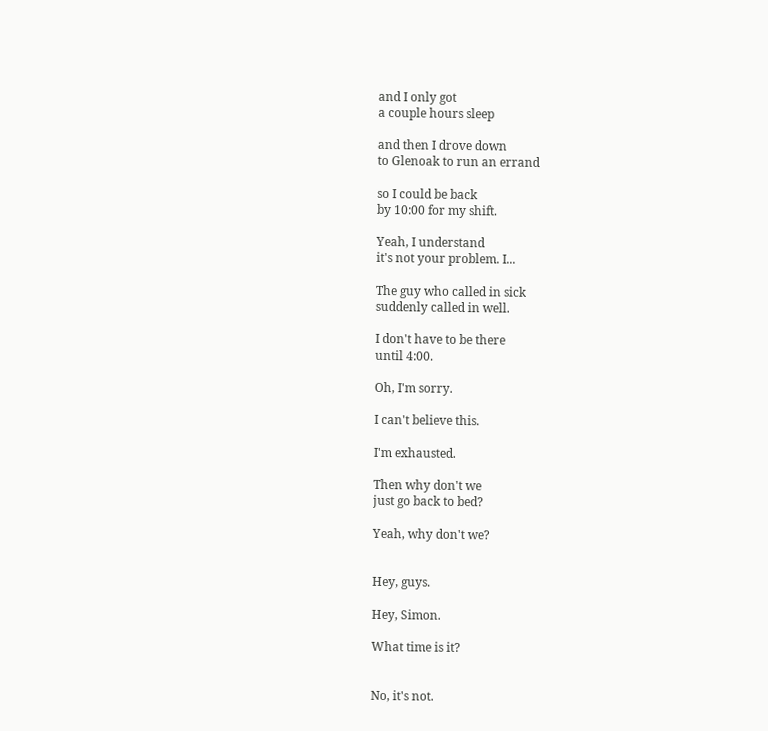and I only got
a couple hours sleep

and then I drove down
to Glenoak to run an errand

so I could be back
by 10:00 for my shift.

Yeah, I understand
it's not your problem. I...

The guy who called in sick
suddenly called in well.

I don't have to be there
until 4:00.

Oh, I'm sorry.

I can't believe this.

I'm exhausted.

Then why don't we
just go back to bed?

Yeah, why don't we?


Hey, guys.

Hey, Simon.

What time is it?


No, it's not.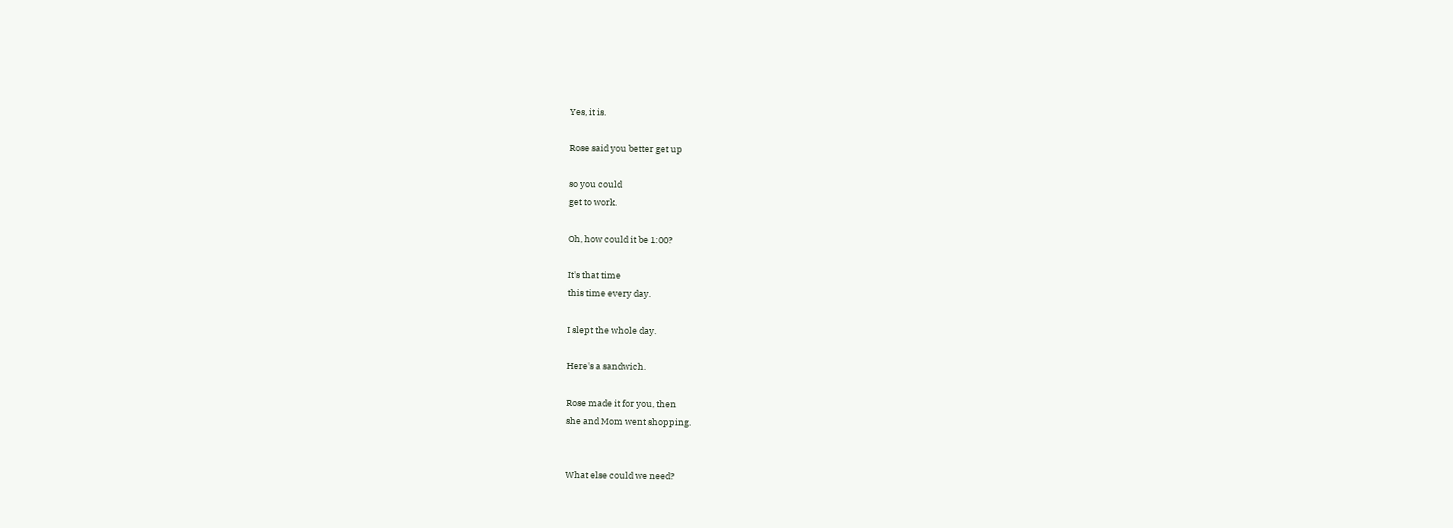Yes, it is.

Rose said you better get up

so you could
get to work.

Oh, how could it be 1:00?

It's that time
this time every day.

I slept the whole day.

Here's a sandwich.

Rose made it for you, then
she and Mom went shopping.


What else could we need?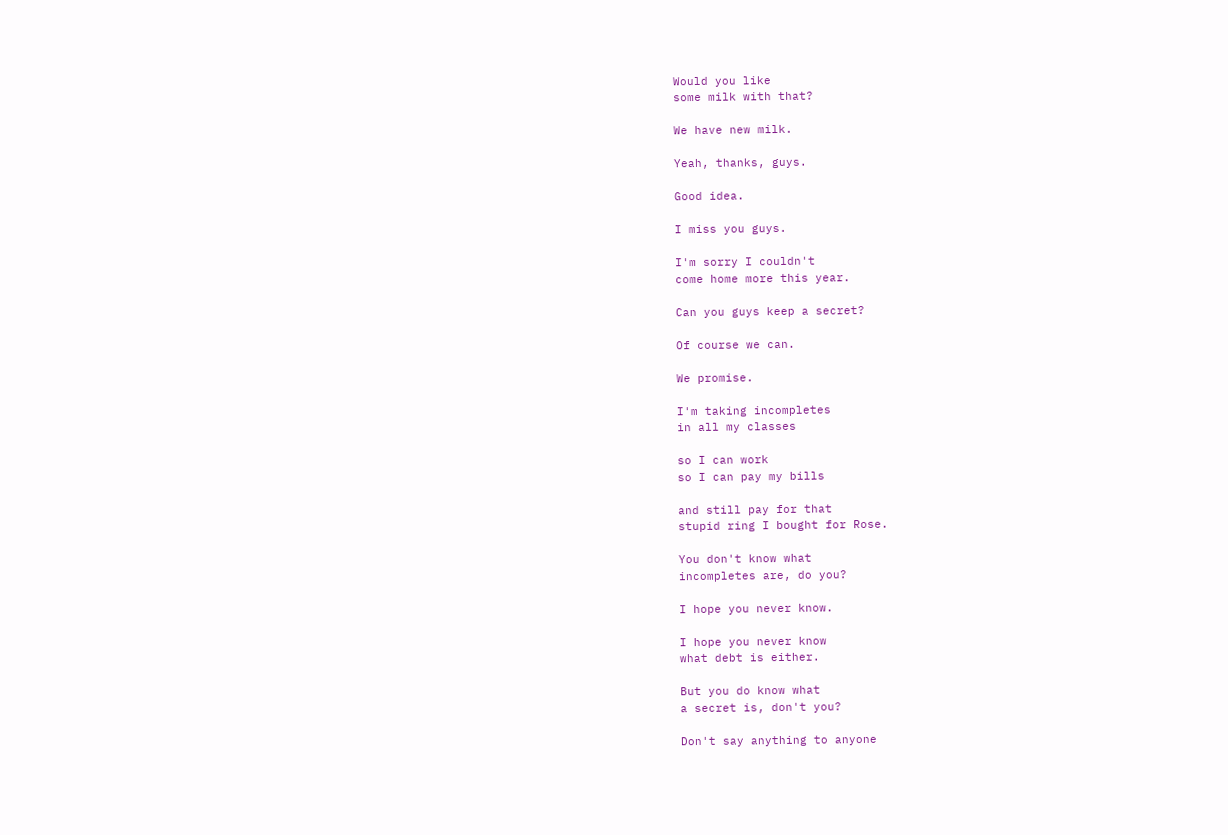Would you like
some milk with that?

We have new milk.

Yeah, thanks, guys.

Good idea.

I miss you guys.

I'm sorry I couldn't
come home more this year.

Can you guys keep a secret?

Of course we can.

We promise.

I'm taking incompletes
in all my classes

so I can work
so I can pay my bills

and still pay for that
stupid ring I bought for Rose.

You don't know what
incompletes are, do you?

I hope you never know.

I hope you never know
what debt is either.

But you do know what
a secret is, don't you?

Don't say anything to anyone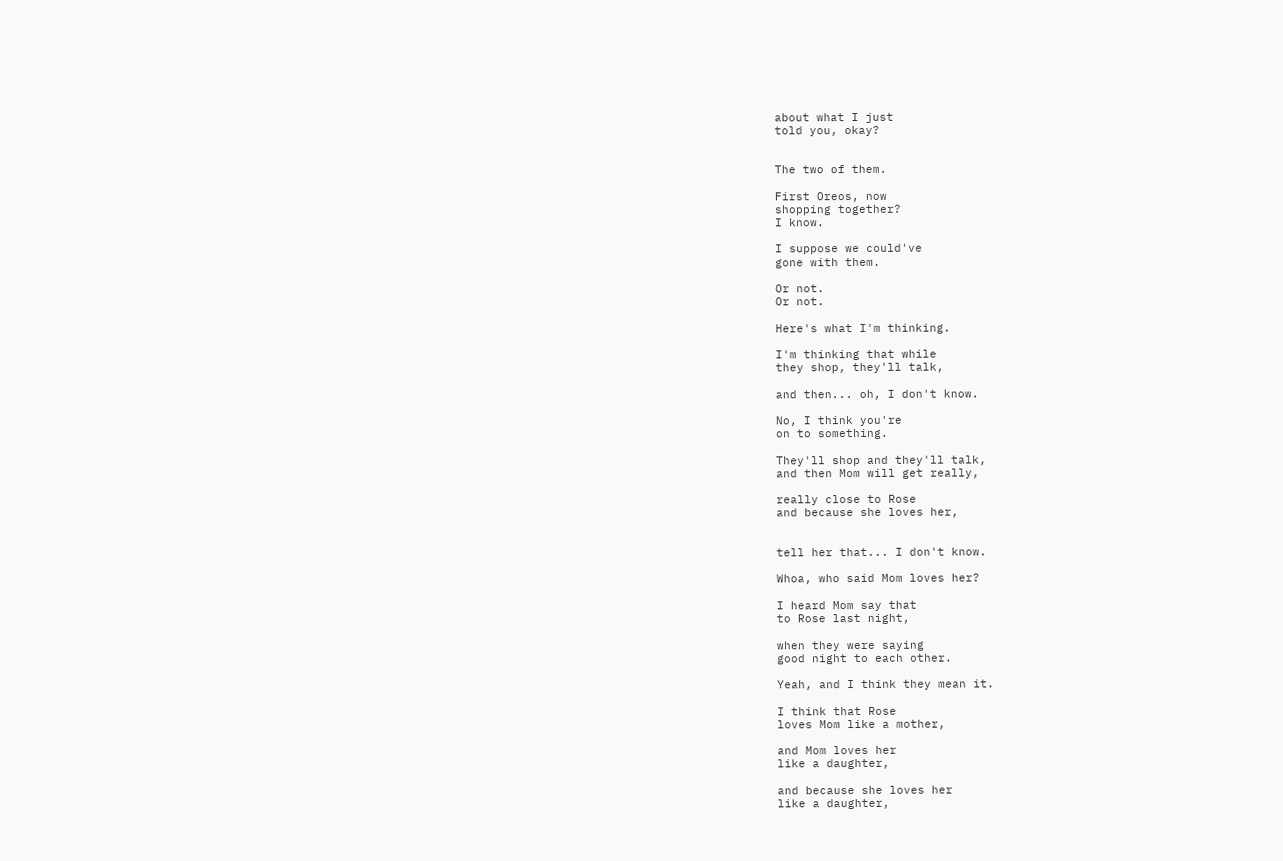about what I just
told you, okay?


The two of them.

First Oreos, now
shopping together?
I know.

I suppose we could've
gone with them.

Or not.
Or not.

Here's what I'm thinking.

I'm thinking that while
they shop, they'll talk,

and then... oh, I don't know.

No, I think you're
on to something.

They'll shop and they'll talk,
and then Mom will get really,

really close to Rose
and because she loves her,


tell her that... I don't know.

Whoa, who said Mom loves her?

I heard Mom say that
to Rose last night,

when they were saying
good night to each other.

Yeah, and I think they mean it.

I think that Rose
loves Mom like a mother,

and Mom loves her
like a daughter,

and because she loves her
like a daughter,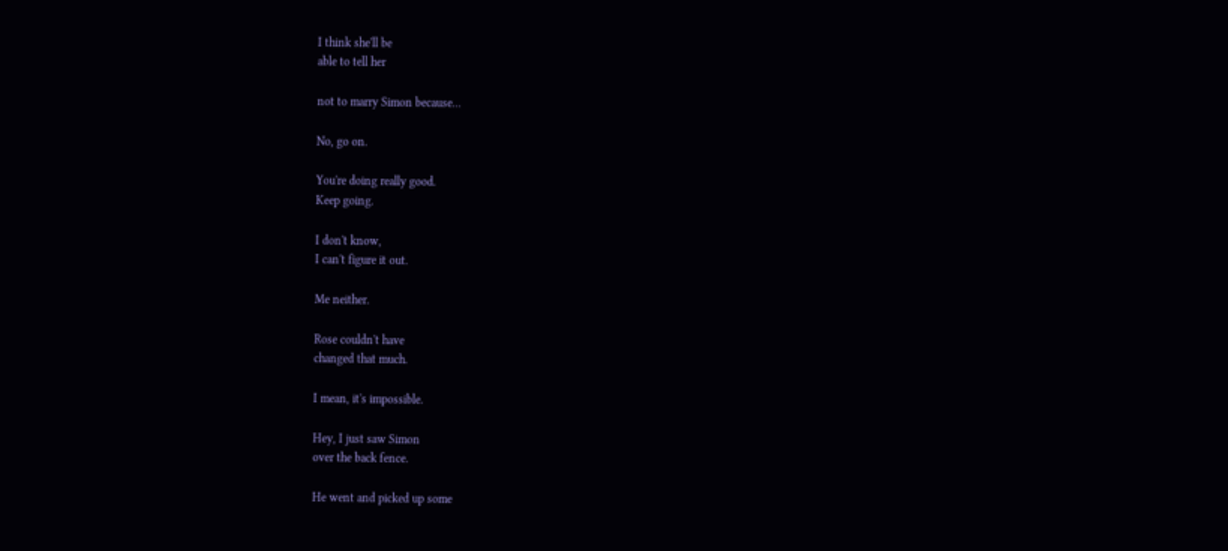I think she'll be
able to tell her

not to marry Simon because...

No, go on.

You're doing really good.
Keep going.

I don't know,
I can't figure it out.

Me neither.

Rose couldn't have
changed that much.

I mean, it's impossible.

Hey, I just saw Simon
over the back fence.

He went and picked up some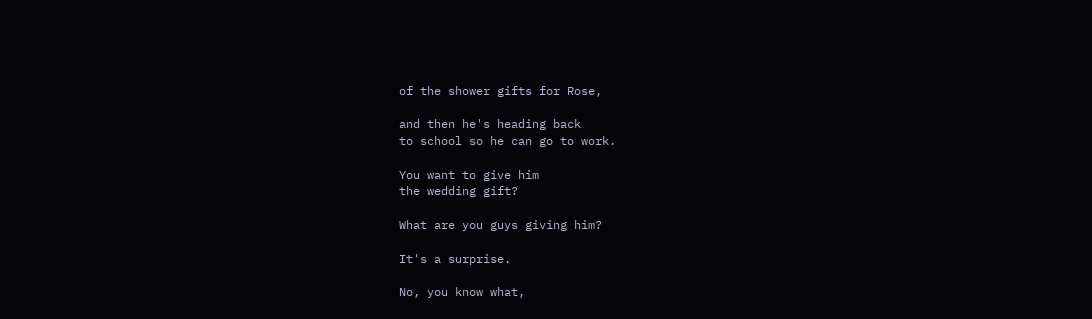of the shower gifts for Rose,

and then he's heading back
to school so he can go to work.

You want to give him
the wedding gift?

What are you guys giving him?

It's a surprise.

No, you know what,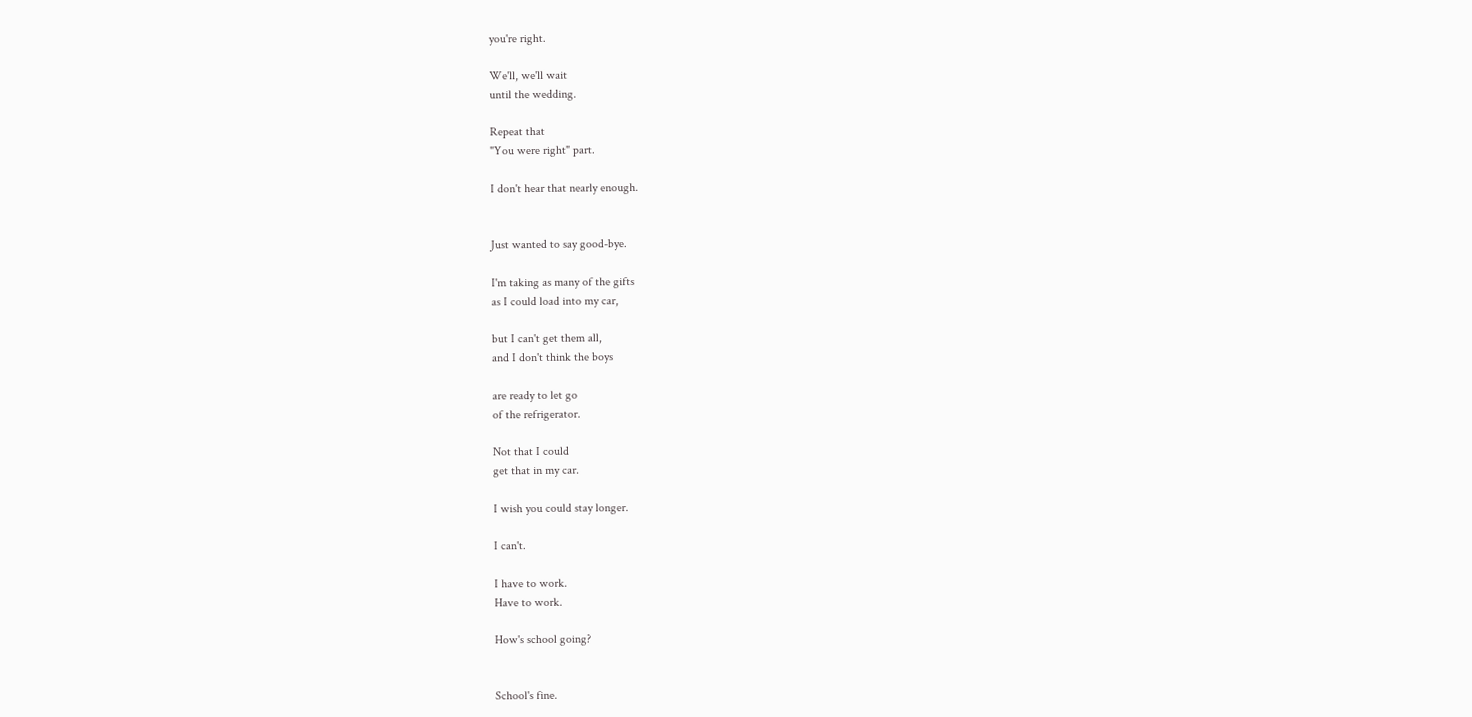you're right.

We'll, we'll wait
until the wedding.

Repeat that
"You were right" part.

I don't hear that nearly enough.


Just wanted to say good-bye.

I'm taking as many of the gifts
as I could load into my car,

but I can't get them all,
and I don't think the boys

are ready to let go
of the refrigerator.

Not that I could
get that in my car.

I wish you could stay longer.

I can't.

I have to work.
Have to work.

How's school going?


School's fine.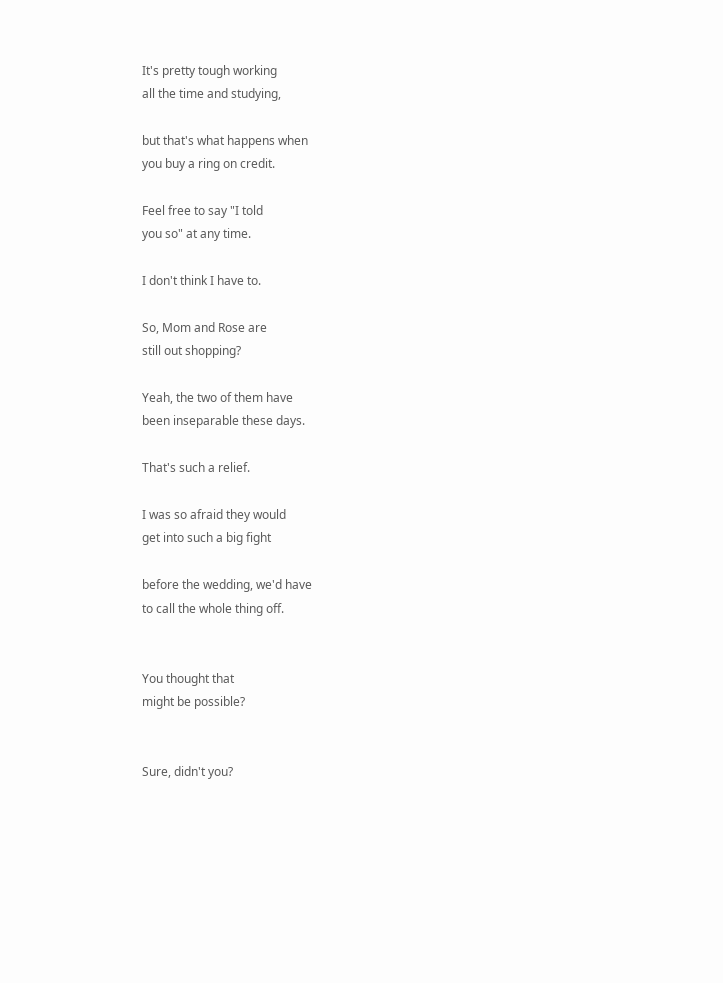It's pretty tough working
all the time and studying,

but that's what happens when
you buy a ring on credit.

Feel free to say "I told
you so" at any time.

I don't think I have to.

So, Mom and Rose are
still out shopping?

Yeah, the two of them have
been inseparable these days.

That's such a relief.

I was so afraid they would
get into such a big fight

before the wedding, we'd have
to call the whole thing off.


You thought that
might be possible?


Sure, didn't you?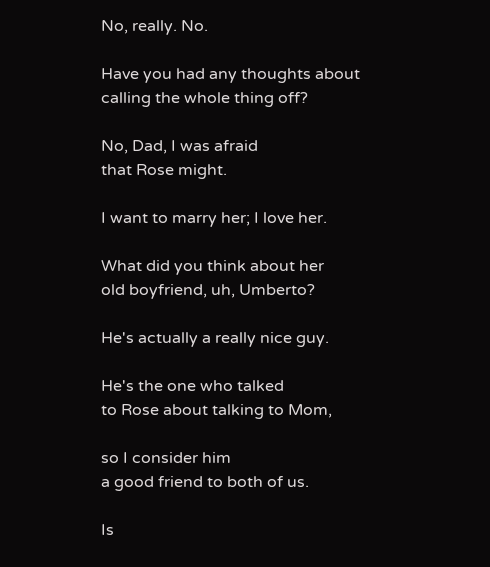No, really. No.

Have you had any thoughts about
calling the whole thing off?

No, Dad, I was afraid
that Rose might.

I want to marry her; I love her.

What did you think about her
old boyfriend, uh, Umberto?

He's actually a really nice guy.

He's the one who talked
to Rose about talking to Mom,

so I consider him
a good friend to both of us.

Is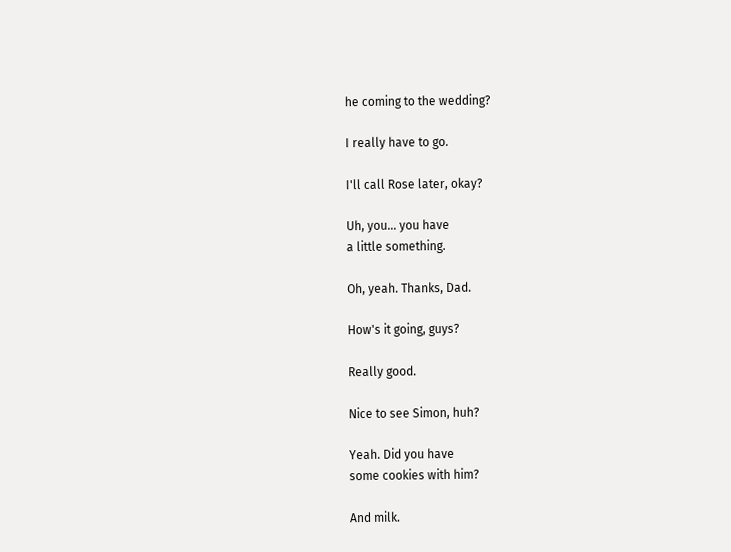he coming to the wedding?

I really have to go.

I'll call Rose later, okay?

Uh, you... you have
a little something.

Oh, yeah. Thanks, Dad.

How's it going, guys?

Really good.

Nice to see Simon, huh?

Yeah. Did you have
some cookies with him?

And milk.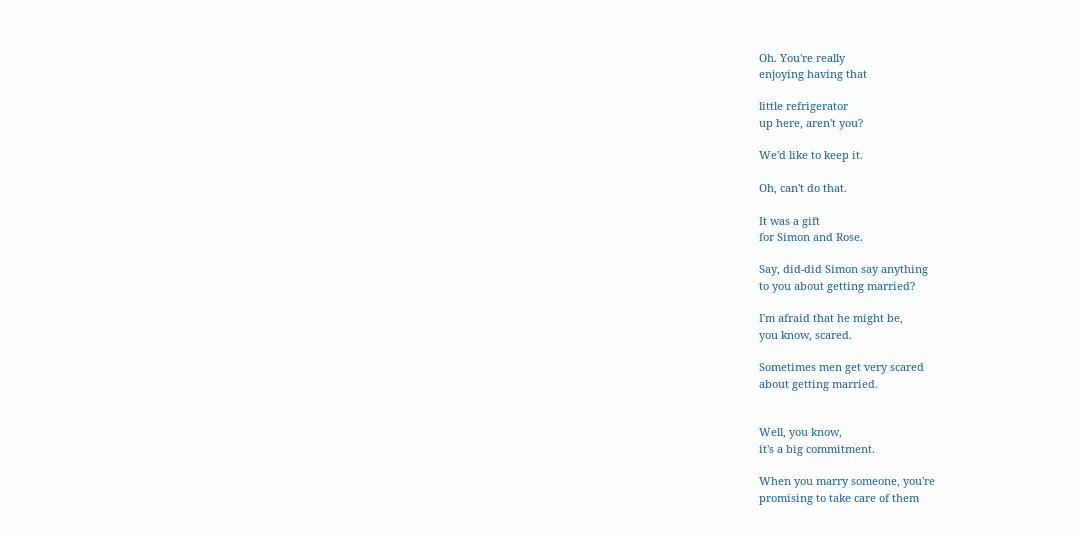Oh. You're really
enjoying having that

little refrigerator
up here, aren't you?

We'd like to keep it.

Oh, can't do that.

It was a gift
for Simon and Rose.

Say, did-did Simon say anything
to you about getting married?

I'm afraid that he might be,
you know, scared.

Sometimes men get very scared
about getting married.


Well, you know,
it's a big commitment.

When you marry someone, you're
promising to take care of them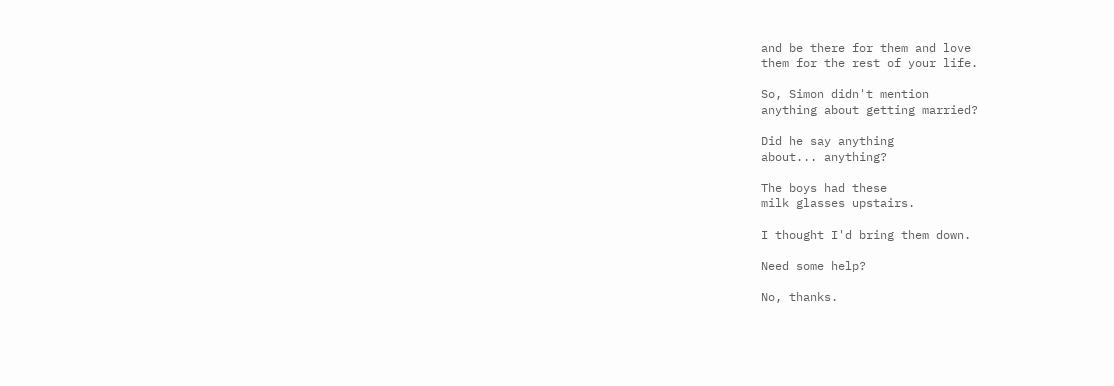and be there for them and love
them for the rest of your life.

So, Simon didn't mention
anything about getting married?

Did he say anything
about... anything?

The boys had these
milk glasses upstairs.

I thought I'd bring them down.

Need some help?

No, thanks.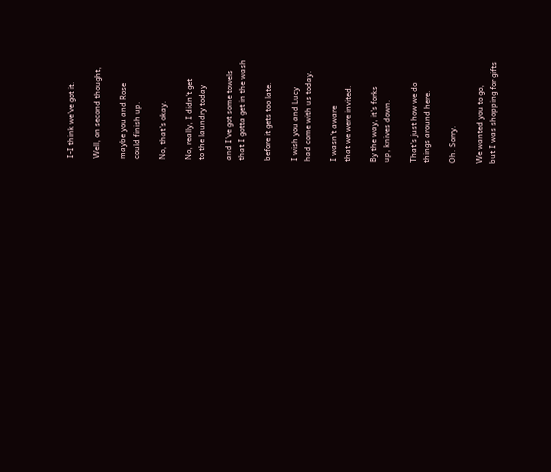I-I think we've got it.

Well, on second thought,

maybe you and Rose
could finish up.

No, that's okay.

No, really, I didn't get
to the laundry today

and I've got some towels
that I gotta get in the wash

before it gets too late.

I wish you and Lucy
had come with us today.

I wasn't aware
that we were invited.

By the way, it's forks
up, knives down.

That's just how we do
things around here.

Oh. Sorry.

We wanted you to go,
but I was shopping for gifts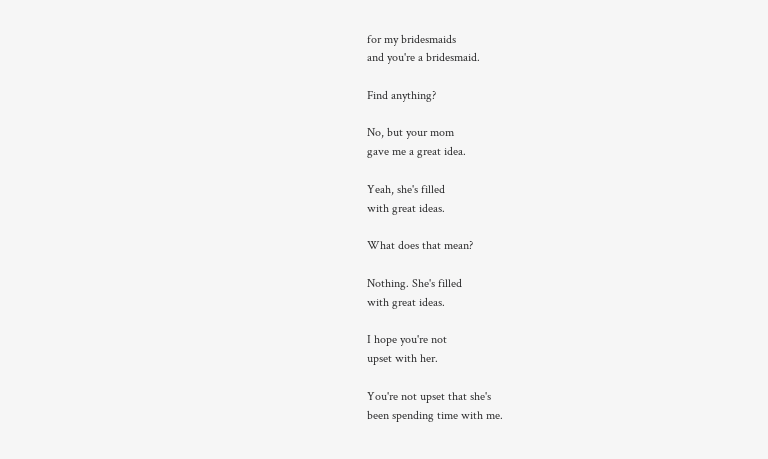for my bridesmaids
and you're a bridesmaid.

Find anything?

No, but your mom
gave me a great idea.

Yeah, she's filled
with great ideas.

What does that mean?

Nothing. She's filled
with great ideas.

I hope you're not
upset with her.

You're not upset that she's
been spending time with me.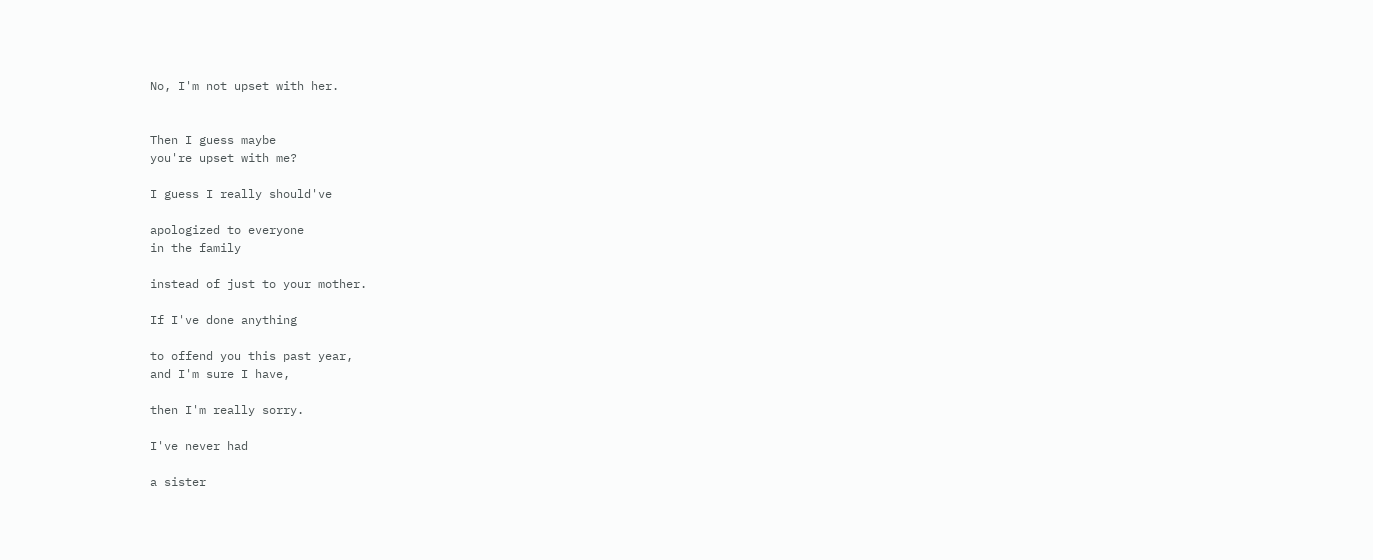No, I'm not upset with her.


Then I guess maybe
you're upset with me?

I guess I really should've

apologized to everyone
in the family

instead of just to your mother.

If I've done anything

to offend you this past year,
and I'm sure I have,

then I'm really sorry.

I've never had

a sister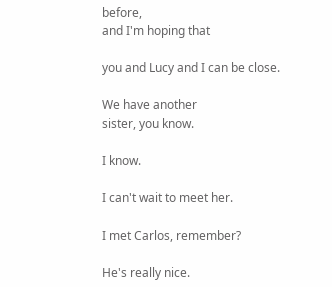before,
and I'm hoping that

you and Lucy and I can be close.

We have another
sister, you know.

I know.

I can't wait to meet her.

I met Carlos, remember?

He's really nice.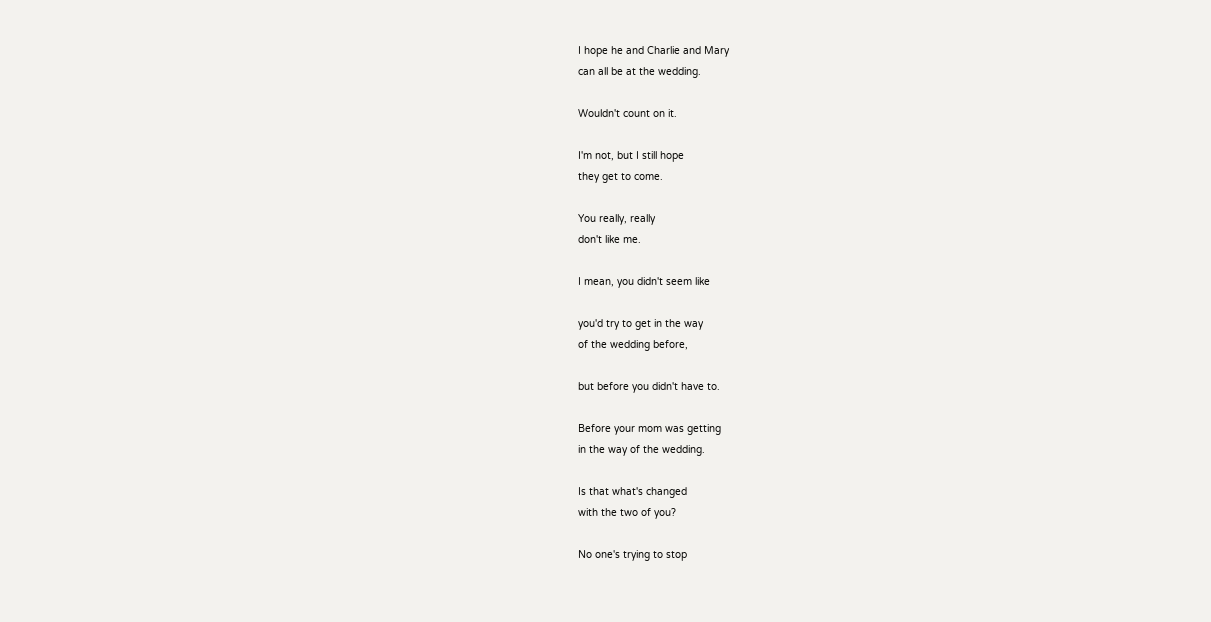I hope he and Charlie and Mary
can all be at the wedding.

Wouldn't count on it.

I'm not, but I still hope
they get to come.

You really, really
don't like me.

I mean, you didn't seem like

you'd try to get in the way
of the wedding before,

but before you didn't have to.

Before your mom was getting
in the way of the wedding.

Is that what's changed
with the two of you?

No one's trying to stop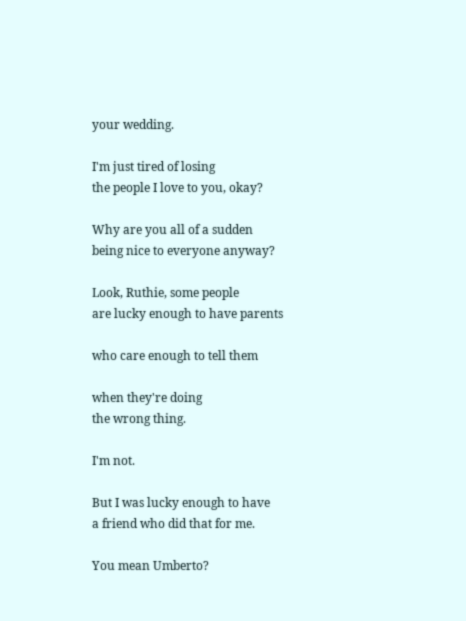your wedding.

I'm just tired of losing
the people I love to you, okay?

Why are you all of a sudden
being nice to everyone anyway?

Look, Ruthie, some people
are lucky enough to have parents

who care enough to tell them

when they're doing
the wrong thing.

I'm not.

But I was lucky enough to have
a friend who did that for me.

You mean Umberto?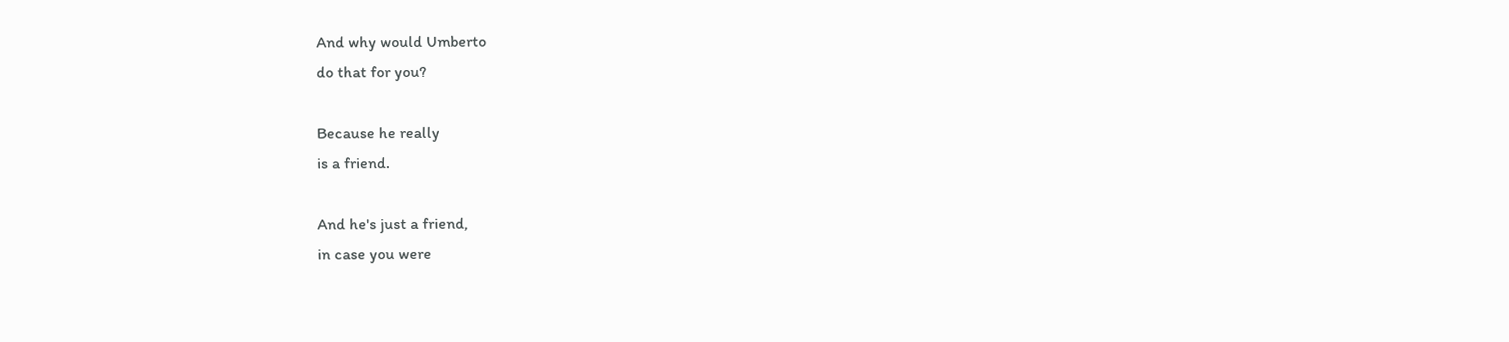And why would Umberto
do that for you?

Because he really
is a friend.

And he's just a friend,
in case you were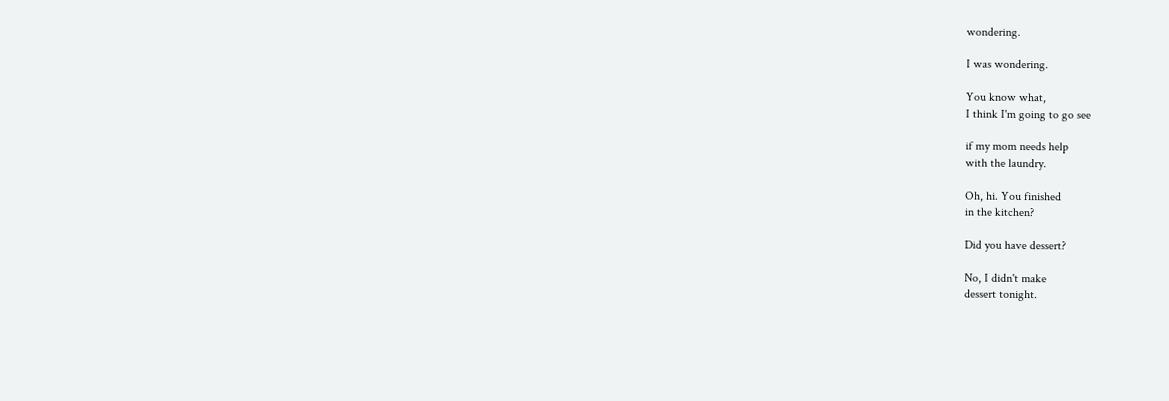wondering.

I was wondering.

You know what,
I think I'm going to go see

if my mom needs help
with the laundry.

Oh, hi. You finished
in the kitchen?

Did you have dessert?

No, I didn't make
dessert tonight.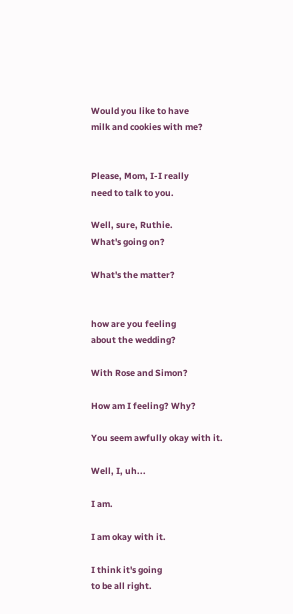Would you like to have
milk and cookies with me?


Please, Mom, I-I really
need to talk to you.

Well, sure, Ruthie.
What's going on?

What's the matter?


how are you feeling
about the wedding?

With Rose and Simon?

How am I feeling? Why?

You seem awfully okay with it.

Well, I, uh...

I am.

I am okay with it.

I think it's going
to be all right.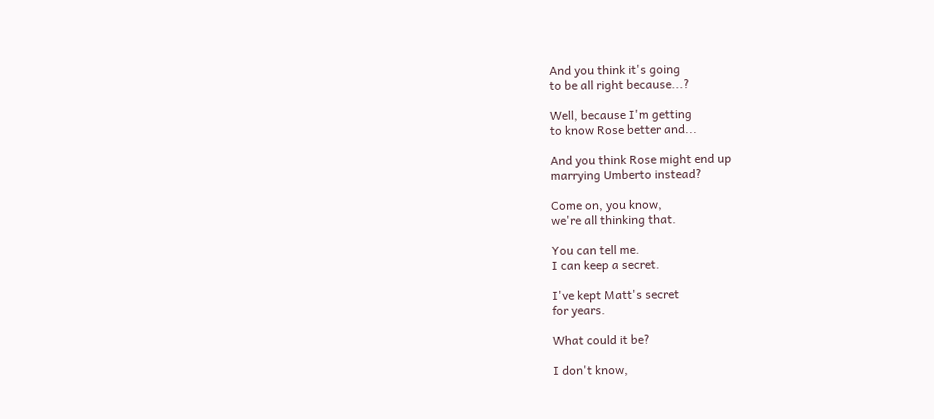And you think it's going
to be all right because...?

Well, because I'm getting
to know Rose better and...

And you think Rose might end up
marrying Umberto instead?

Come on, you know,
we're all thinking that.

You can tell me.
I can keep a secret.

I've kept Matt's secret
for years.

What could it be?

I don't know,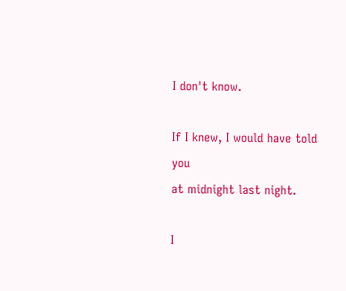I don't know.

If I knew, I would have told you
at midnight last night.

I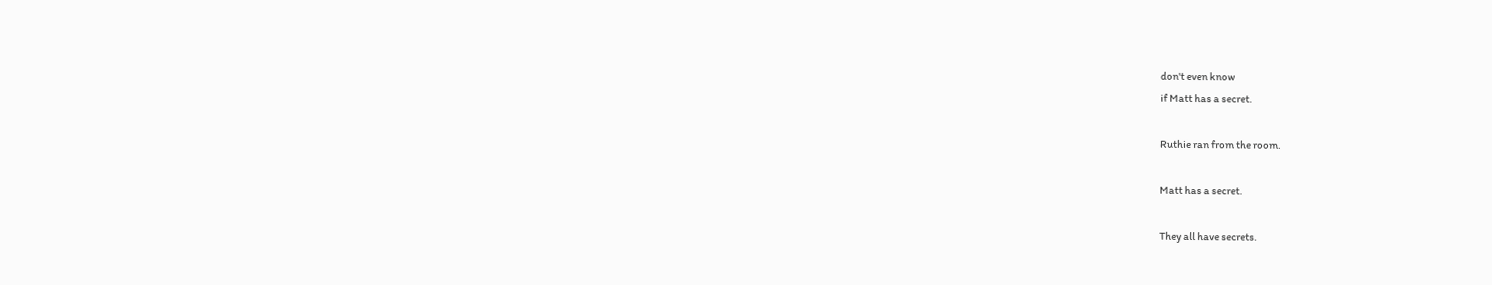don't even know
if Matt has a secret.

Ruthie ran from the room.

Matt has a secret.

They all have secrets.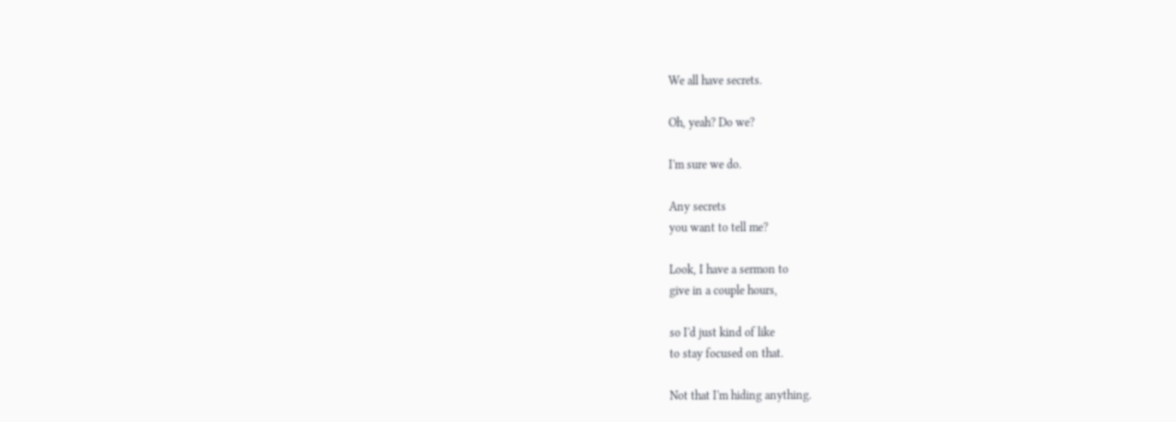We all have secrets.

Oh, yeah? Do we?

I'm sure we do.

Any secrets
you want to tell me?

Look, I have a sermon to
give in a couple hours,

so I'd just kind of like
to stay focused on that.

Not that I'm hiding anything.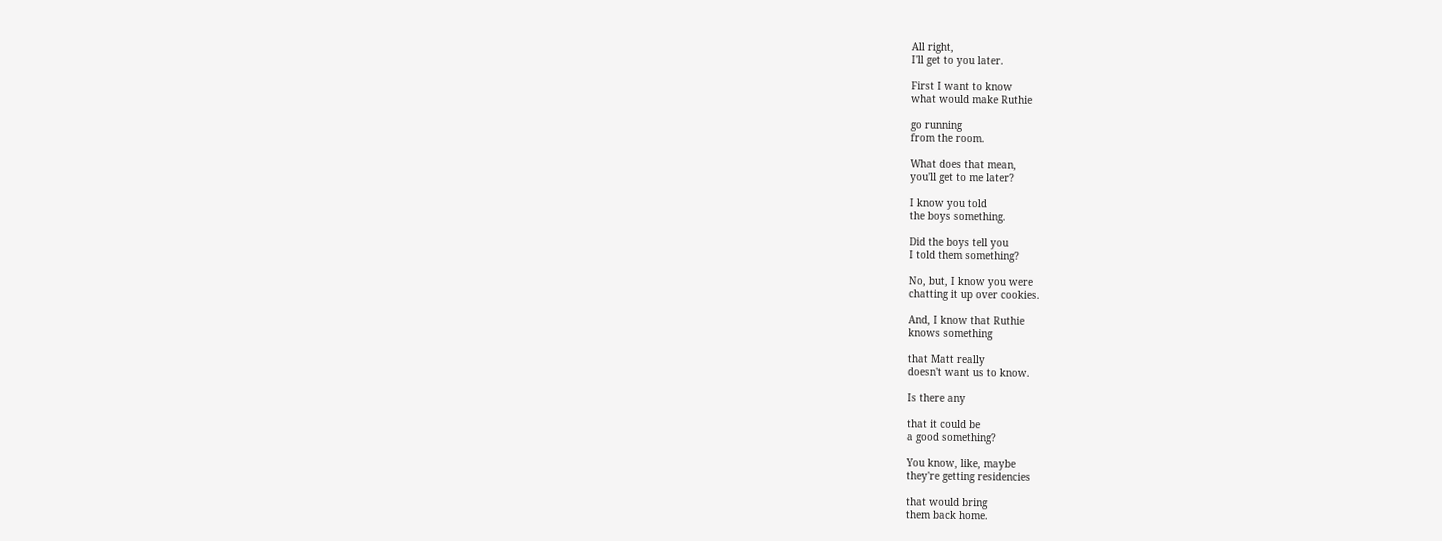All right,
I'll get to you later.

First I want to know
what would make Ruthie

go running
from the room.

What does that mean,
you'll get to me later?

I know you told
the boys something.

Did the boys tell you
I told them something?

No, but, I know you were
chatting it up over cookies.

And, I know that Ruthie
knows something

that Matt really
doesn't want us to know.

Is there any

that it could be
a good something?

You know, like, maybe
they're getting residencies

that would bring
them back home.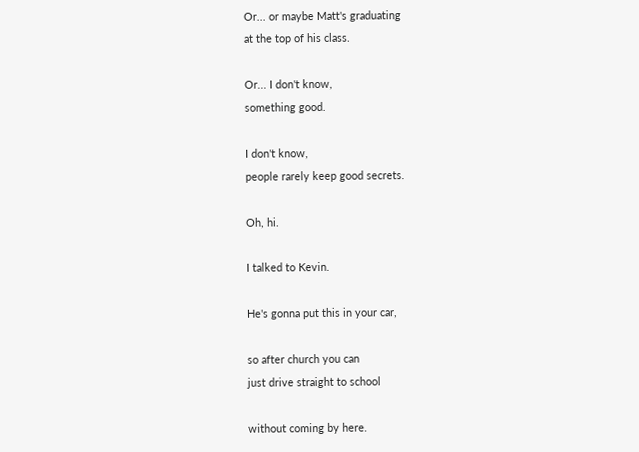Or... or maybe Matt's graduating
at the top of his class.

Or... I don't know,
something good.

I don't know,
people rarely keep good secrets.

Oh, hi.

I talked to Kevin.

He's gonna put this in your car,

so after church you can
just drive straight to school

without coming by here.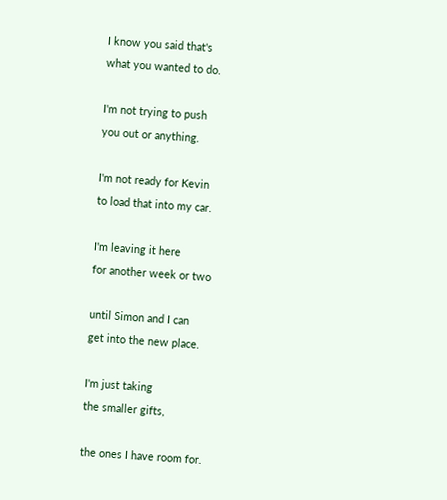I know you said that's
what you wanted to do.

I'm not trying to push
you out or anything.

I'm not ready for Kevin
to load that into my car.

I'm leaving it here
for another week or two

until Simon and I can
get into the new place.

I'm just taking
the smaller gifts,

the ones I have room for.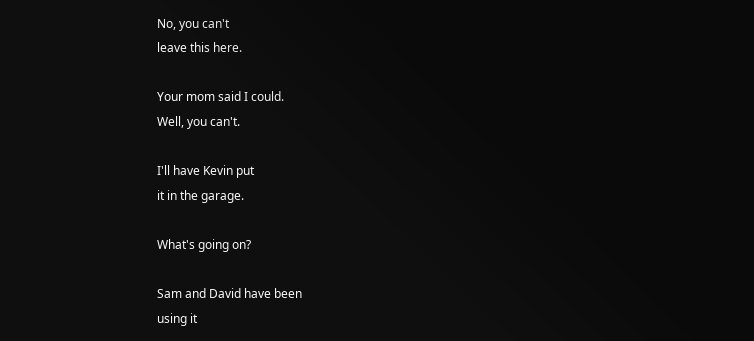No, you can't
leave this here.

Your mom said I could.
Well, you can't.

I'll have Kevin put
it in the garage.

What's going on?

Sam and David have been
using it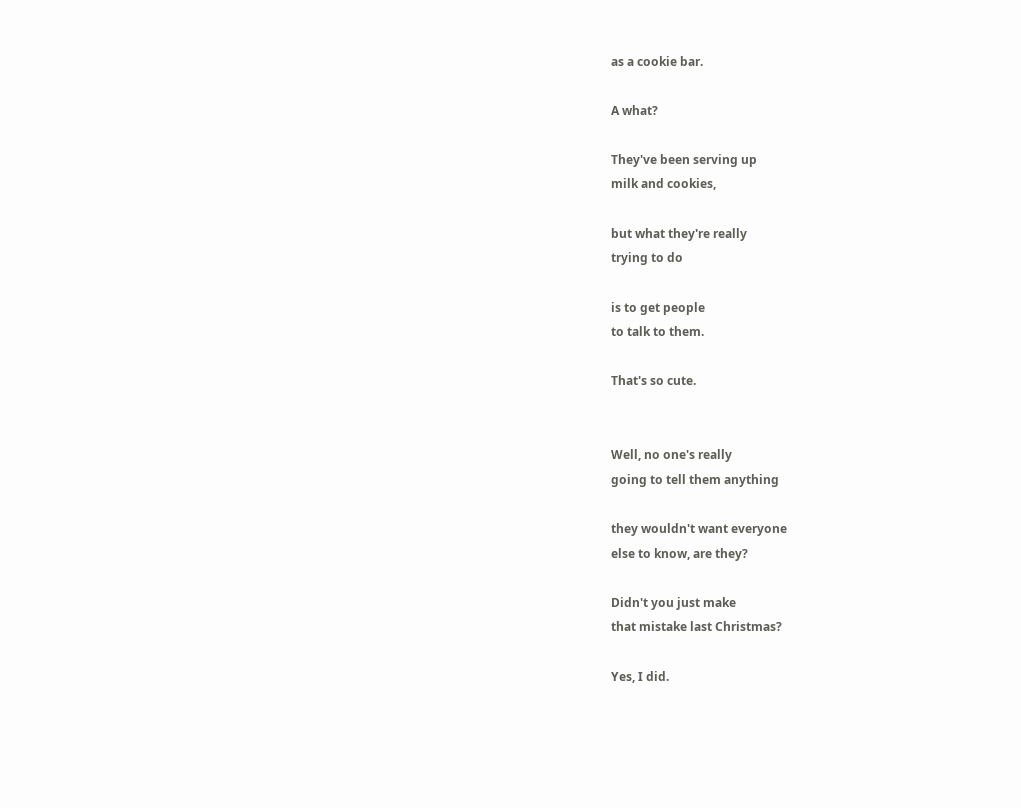as a cookie bar.

A what?

They've been serving up
milk and cookies,

but what they're really
trying to do

is to get people
to talk to them.

That's so cute.


Well, no one's really
going to tell them anything

they wouldn't want everyone
else to know, are they?

Didn't you just make
that mistake last Christmas?

Yes, I did.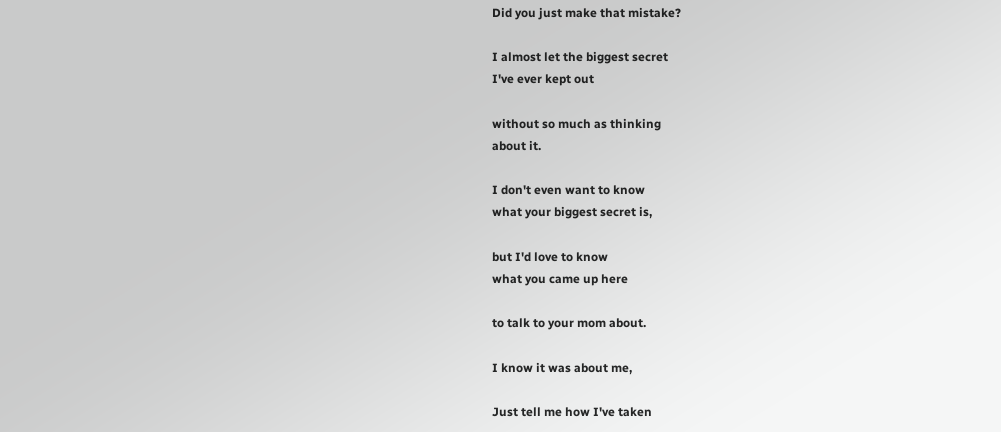Did you just make that mistake?

I almost let the biggest secret
I've ever kept out

without so much as thinking
about it.

I don't even want to know
what your biggest secret is,

but I'd love to know
what you came up here

to talk to your mom about.

I know it was about me,

Just tell me how I've taken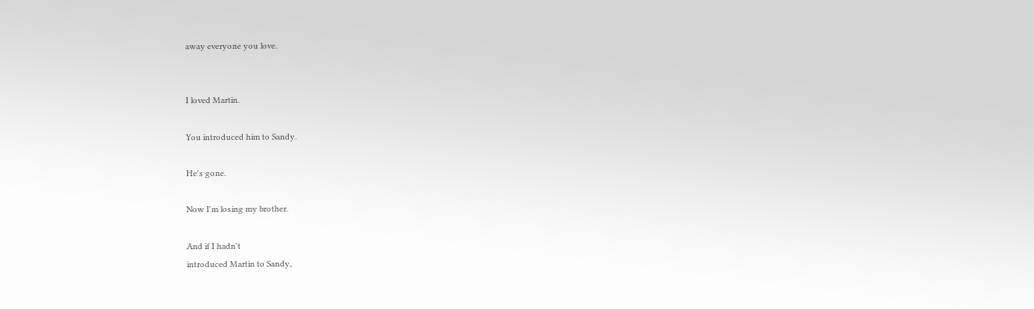away everyone you love.


I loved Martin.

You introduced him to Sandy.

He's gone.

Now I'm losing my brother.

And if I hadn't
introduced Martin to Sandy,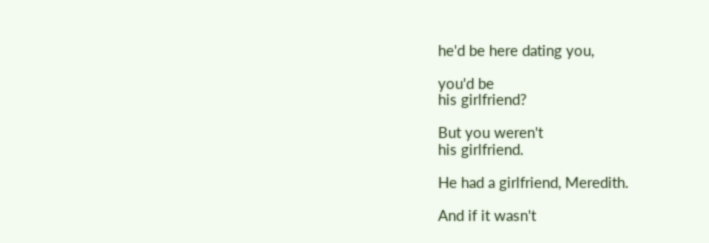he'd be here dating you,

you'd be
his girlfriend?

But you weren't
his girlfriend.

He had a girlfriend, Meredith.

And if it wasn't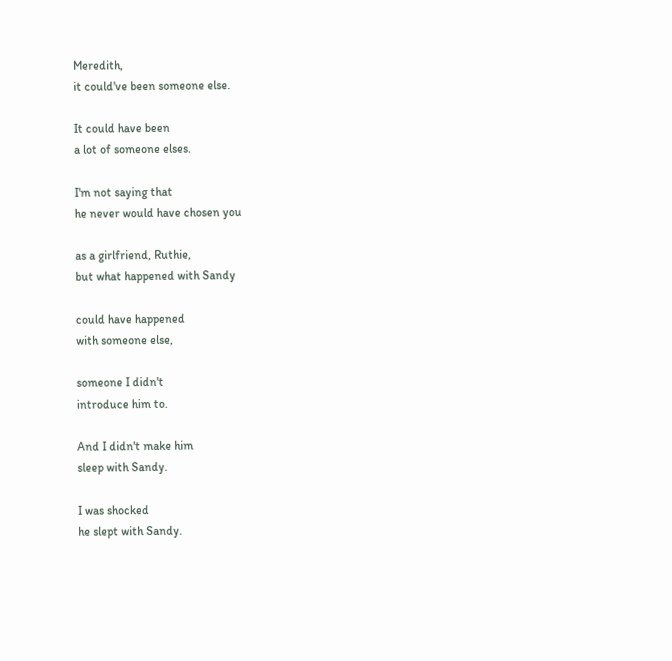Meredith,
it could've been someone else.

It could have been
a lot of someone elses.

I'm not saying that
he never would have chosen you

as a girlfriend, Ruthie,
but what happened with Sandy

could have happened
with someone else,

someone I didn't
introduce him to.

And I didn't make him
sleep with Sandy.

I was shocked
he slept with Sandy.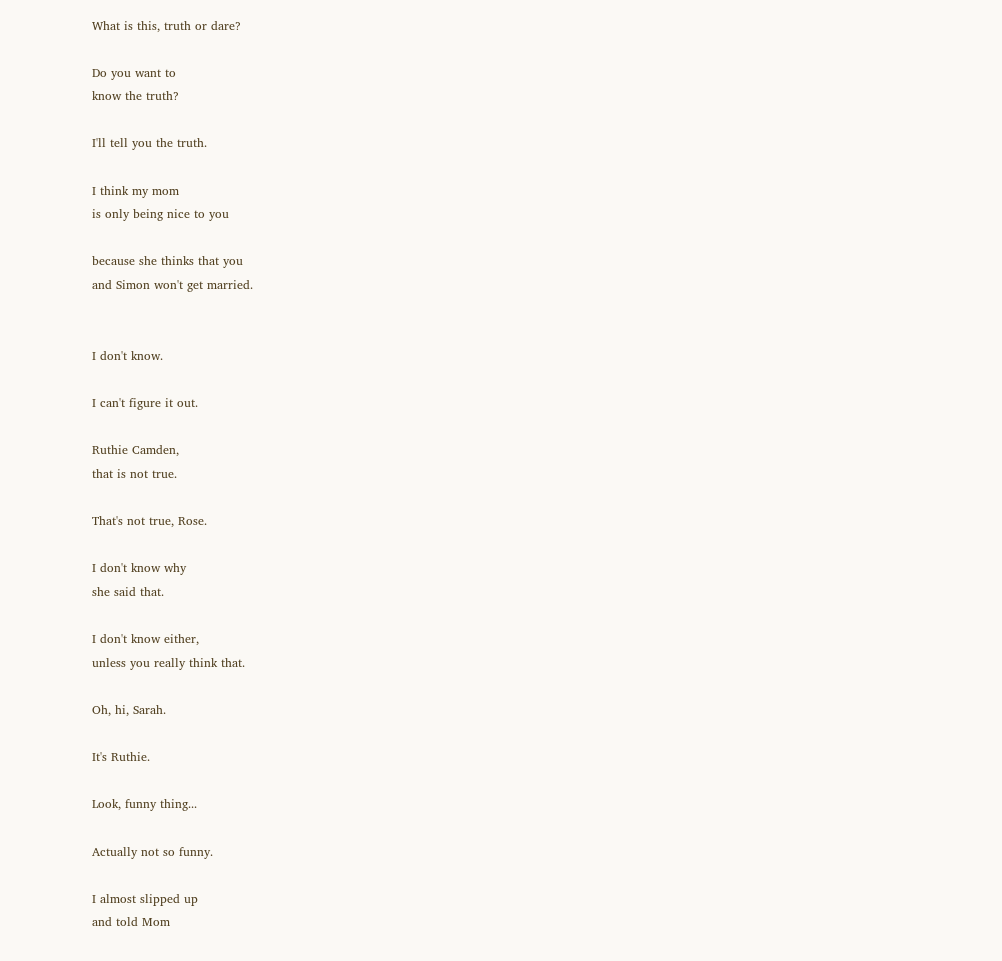What is this, truth or dare?

Do you want to
know the truth?

I'll tell you the truth.

I think my mom
is only being nice to you

because she thinks that you
and Simon won't get married.


I don't know.

I can't figure it out.

Ruthie Camden,
that is not true.

That's not true, Rose.

I don't know why
she said that.

I don't know either,
unless you really think that.

Oh, hi, Sarah.

It's Ruthie.

Look, funny thing...

Actually not so funny.

I almost slipped up
and told Mom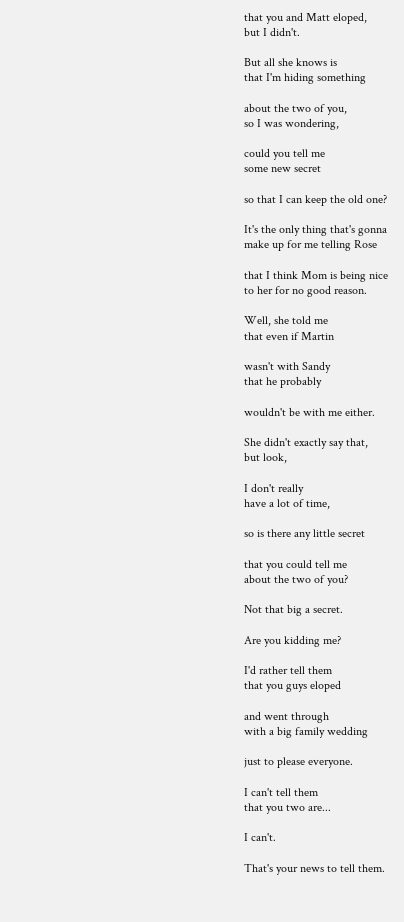that you and Matt eloped,
but I didn't.

But all she knows is
that I'm hiding something

about the two of you,
so I was wondering,

could you tell me
some new secret

so that I can keep the old one?

It's the only thing that's gonna
make up for me telling Rose

that I think Mom is being nice
to her for no good reason.

Well, she told me
that even if Martin

wasn't with Sandy
that he probably

wouldn't be with me either.

She didn't exactly say that,
but look,

I don't really
have a lot of time,

so is there any little secret

that you could tell me
about the two of you?

Not that big a secret.

Are you kidding me?

I'd rather tell them
that you guys eloped

and went through
with a big family wedding

just to please everyone.

I can't tell them
that you two are...

I can't.

That's your news to tell them.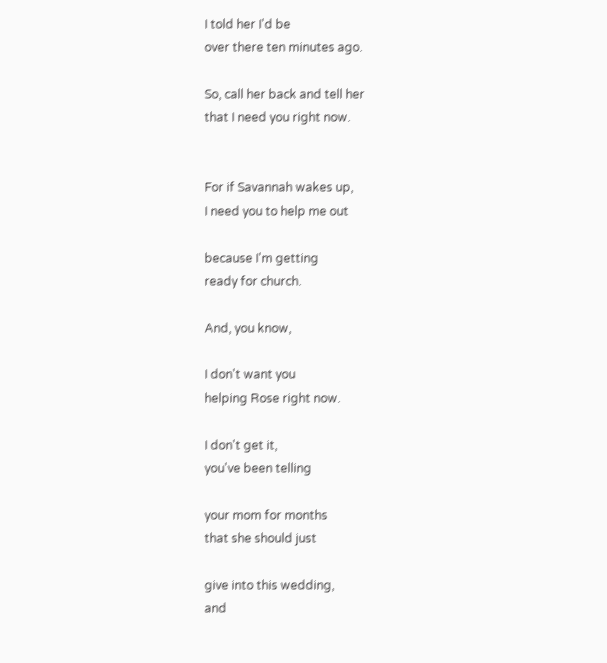I told her I'd be
over there ten minutes ago.

So, call her back and tell her
that I need you right now.


For if Savannah wakes up,
I need you to help me out

because I'm getting
ready for church.

And, you know,

I don't want you
helping Rose right now.

I don't get it,
you've been telling

your mom for months
that she should just

give into this wedding,
and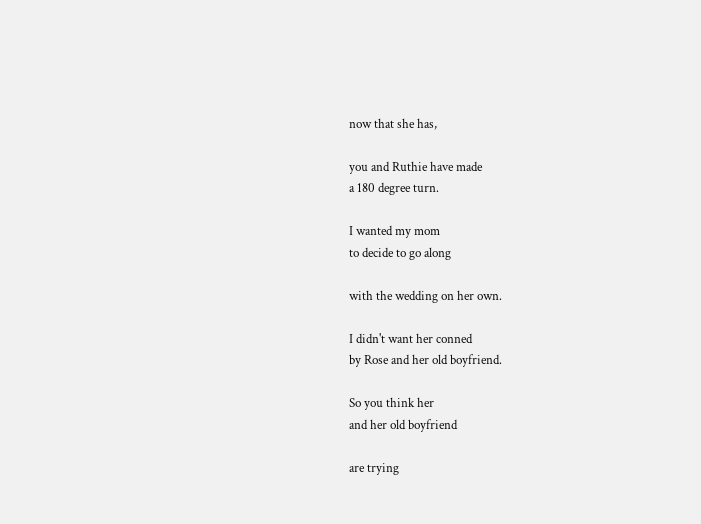now that she has,

you and Ruthie have made
a 180 degree turn.

I wanted my mom
to decide to go along

with the wedding on her own.

I didn't want her conned
by Rose and her old boyfriend.

So you think her
and her old boyfriend

are trying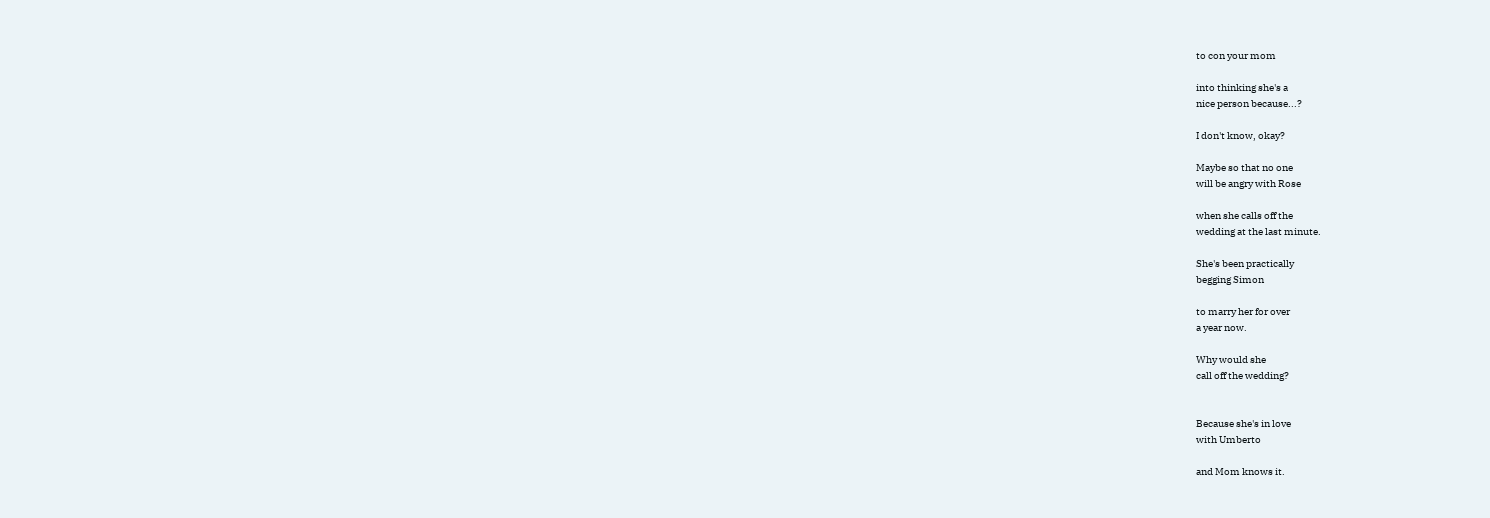to con your mom

into thinking she's a
nice person because...?

I don't know, okay?

Maybe so that no one
will be angry with Rose

when she calls off the
wedding at the last minute.

She's been practically
begging Simon

to marry her for over
a year now.

Why would she
call off the wedding?


Because she's in love
with Umberto

and Mom knows it.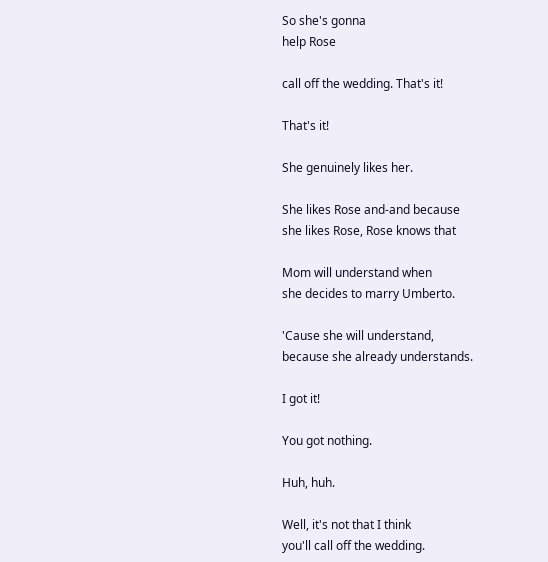So she's gonna
help Rose

call off the wedding. That's it!

That's it!

She genuinely likes her.

She likes Rose and-and because
she likes Rose, Rose knows that

Mom will understand when
she decides to marry Umberto.

'Cause she will understand,
because she already understands.

I got it!

You got nothing.

Huh, huh.

Well, it's not that I think
you'll call off the wedding.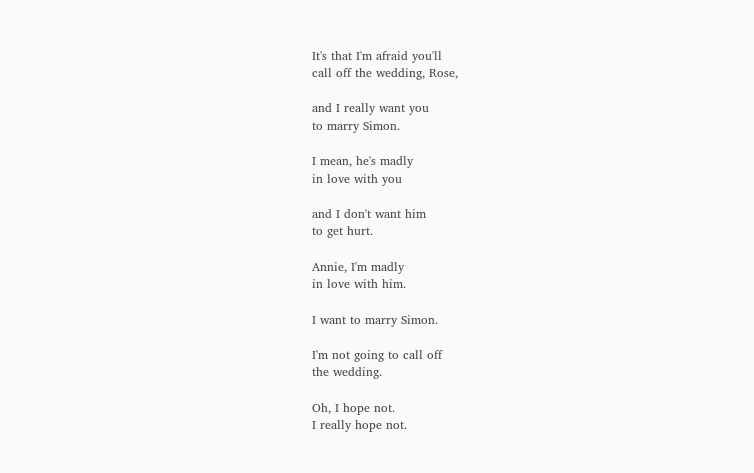It's that I'm afraid you'll
call off the wedding, Rose,

and I really want you
to marry Simon.

I mean, he's madly
in love with you

and I don't want him
to get hurt.

Annie, I'm madly
in love with him.

I want to marry Simon.

I'm not going to call off
the wedding.

Oh, I hope not.
I really hope not.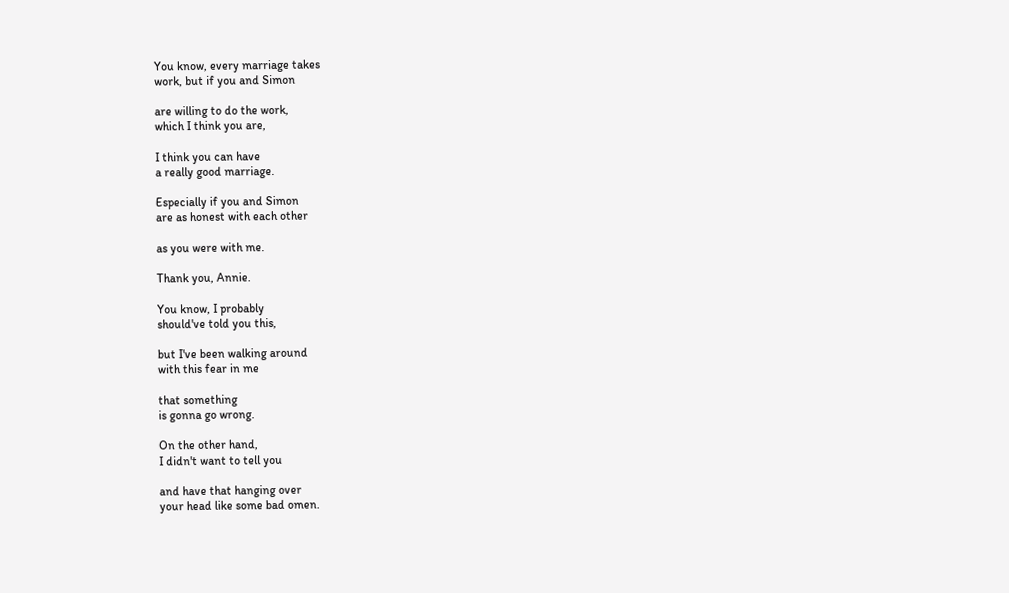You know, every marriage takes
work, but if you and Simon

are willing to do the work,
which I think you are,

I think you can have
a really good marriage.

Especially if you and Simon
are as honest with each other

as you were with me.

Thank you, Annie.

You know, I probably
should've told you this,

but I've been walking around
with this fear in me

that something
is gonna go wrong.

On the other hand,
I didn't want to tell you

and have that hanging over
your head like some bad omen.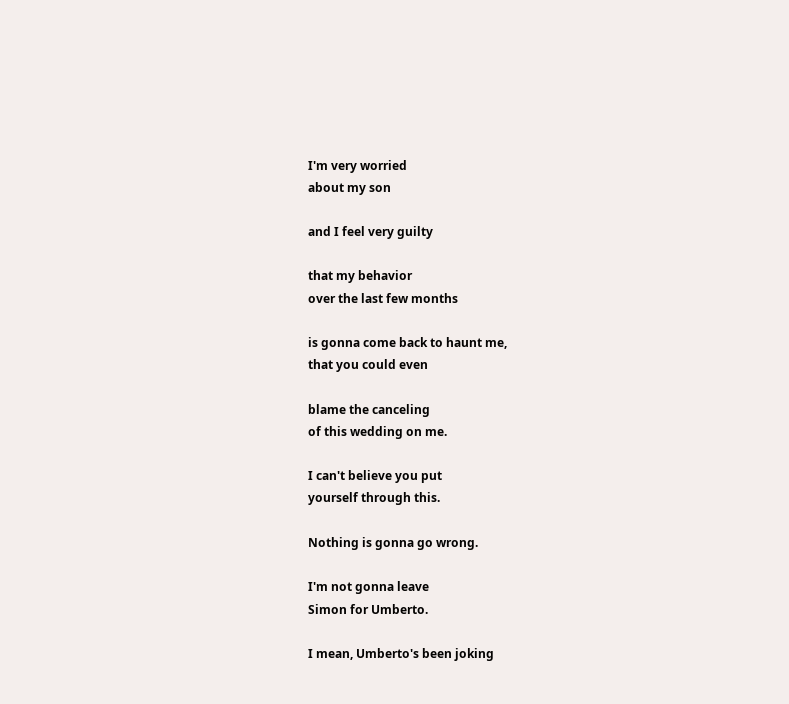I'm very worried
about my son

and I feel very guilty

that my behavior
over the last few months

is gonna come back to haunt me,
that you could even

blame the canceling
of this wedding on me.

I can't believe you put
yourself through this.

Nothing is gonna go wrong.

I'm not gonna leave
Simon for Umberto.

I mean, Umberto's been joking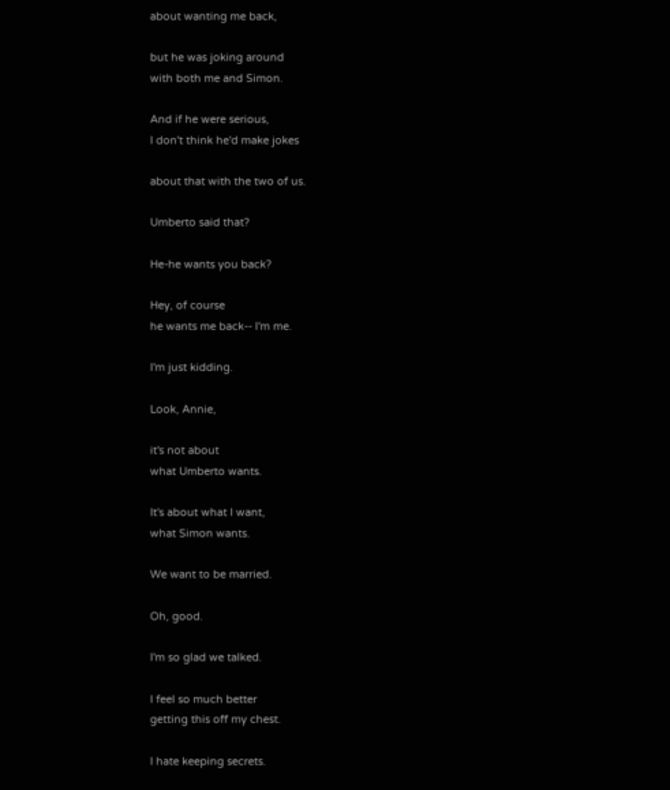about wanting me back,

but he was joking around
with both me and Simon.

And if he were serious,
I don't think he'd make jokes

about that with the two of us.

Umberto said that?

He-he wants you back?

Hey, of course
he wants me back-- I'm me.

I'm just kidding.

Look, Annie,

it's not about
what Umberto wants.

It's about what I want,
what Simon wants.

We want to be married.

Oh, good.

I'm so glad we talked.

I feel so much better
getting this off my chest.

I hate keeping secrets.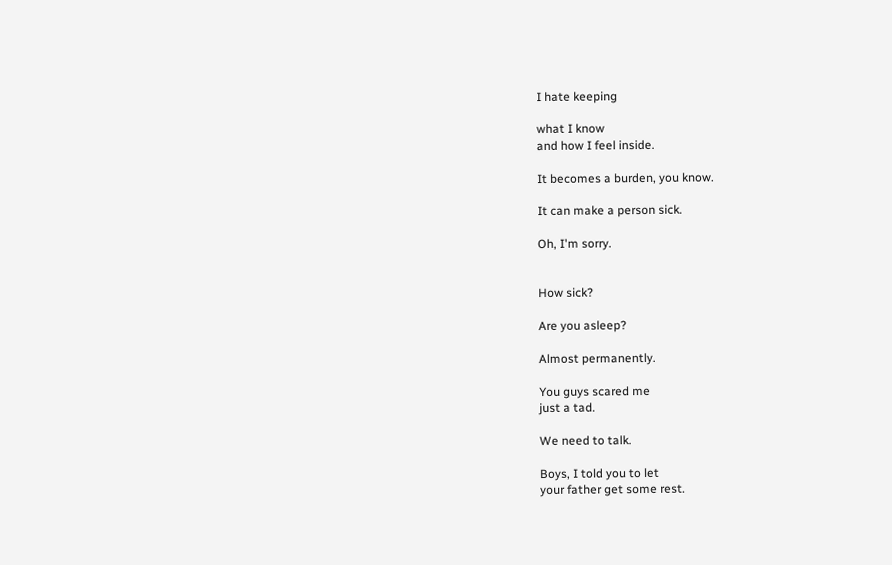I hate keeping

what I know
and how I feel inside.

It becomes a burden, you know.

It can make a person sick.

Oh, I'm sorry.


How sick?

Are you asleep?

Almost permanently.

You guys scared me
just a tad.

We need to talk.

Boys, I told you to let
your father get some rest.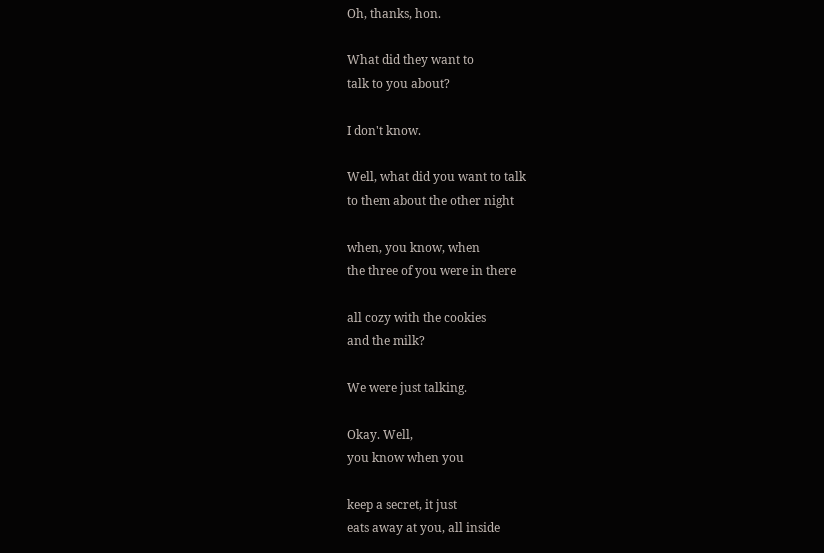Oh, thanks, hon.

What did they want to
talk to you about?

I don't know.

Well, what did you want to talk
to them about the other night

when, you know, when
the three of you were in there

all cozy with the cookies
and the milk?

We were just talking.

Okay. Well,
you know when you

keep a secret, it just
eats away at you, all inside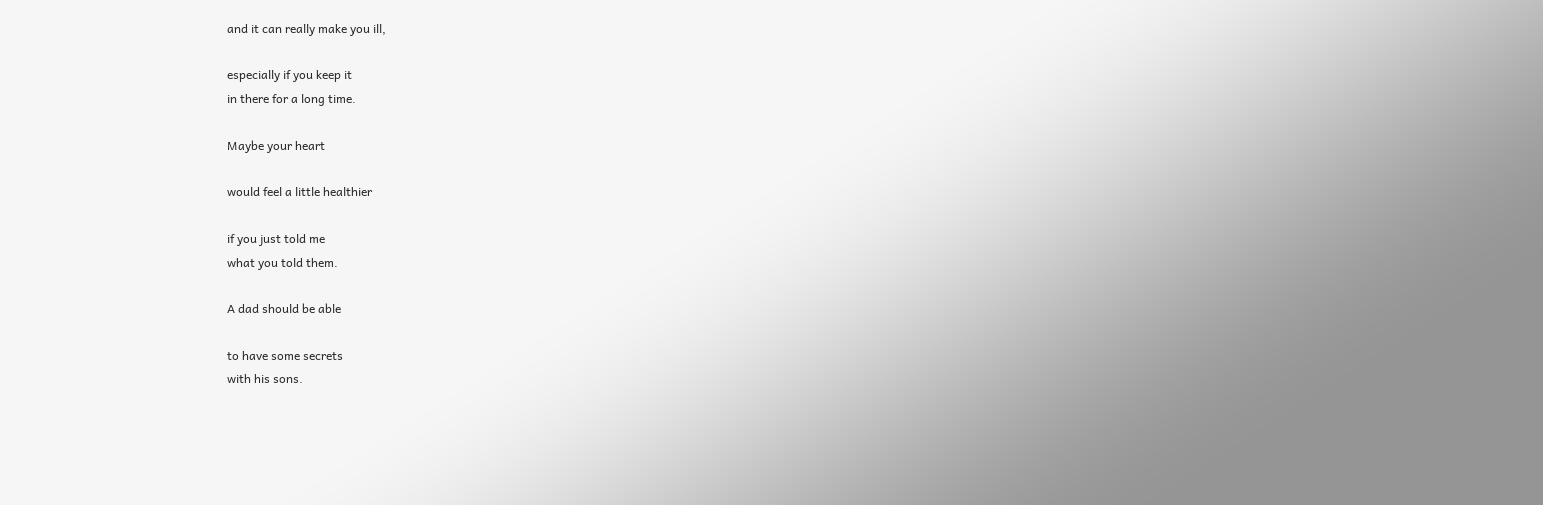and it can really make you ill,

especially if you keep it
in there for a long time.

Maybe your heart

would feel a little healthier

if you just told me
what you told them.

A dad should be able

to have some secrets
with his sons.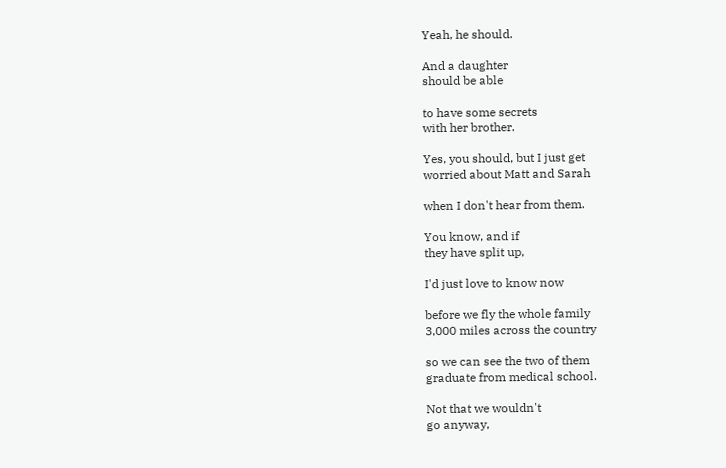Yeah, he should.

And a daughter
should be able

to have some secrets
with her brother.

Yes, you should, but I just get
worried about Matt and Sarah

when I don't hear from them.

You know, and if
they have split up,

I'd just love to know now

before we fly the whole family
3,000 miles across the country

so we can see the two of them
graduate from medical school.

Not that we wouldn't
go anyway,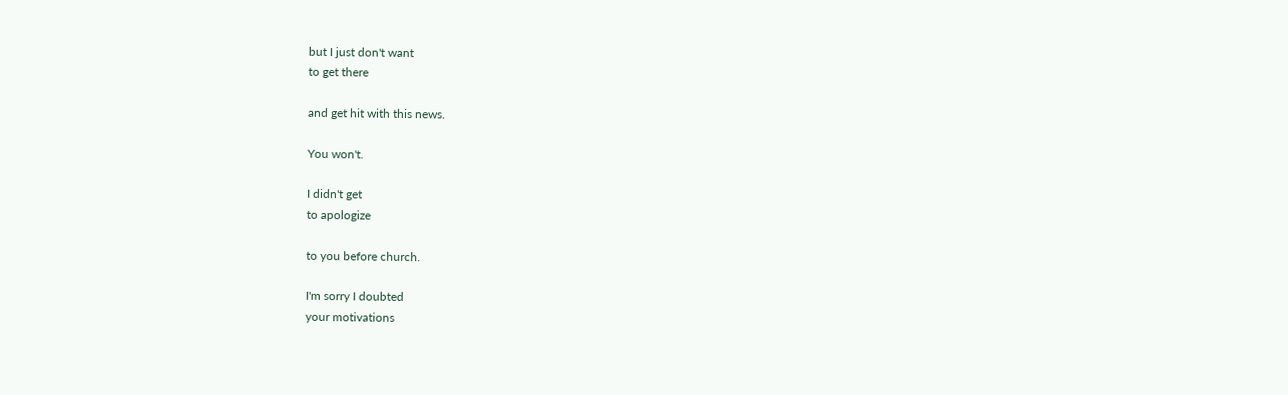but I just don't want
to get there

and get hit with this news.

You won't.

I didn't get
to apologize

to you before church.

I'm sorry I doubted
your motivations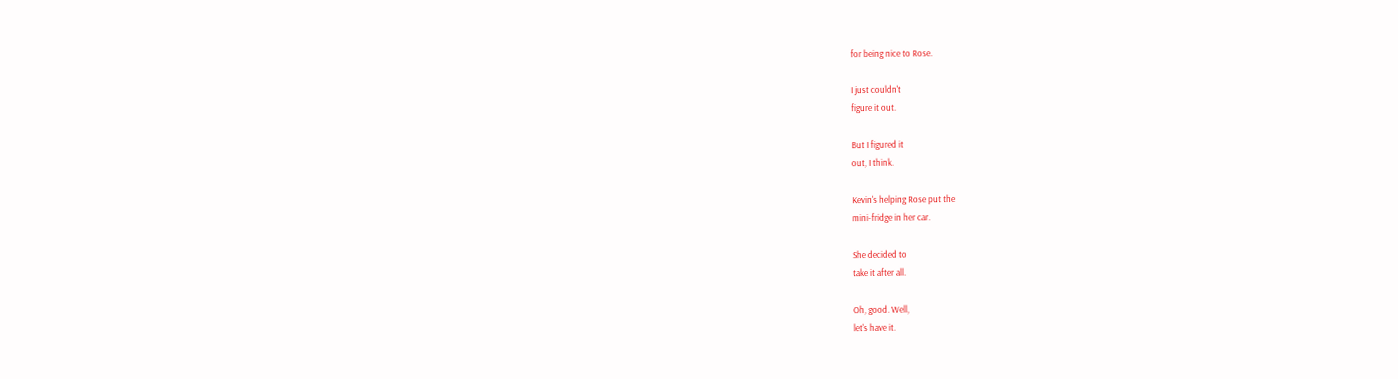for being nice to Rose.

I just couldn't
figure it out.

But I figured it
out, I think.

Kevin's helping Rose put the
mini-fridge in her car.

She decided to
take it after all.

Oh, good. Well,
let's have it.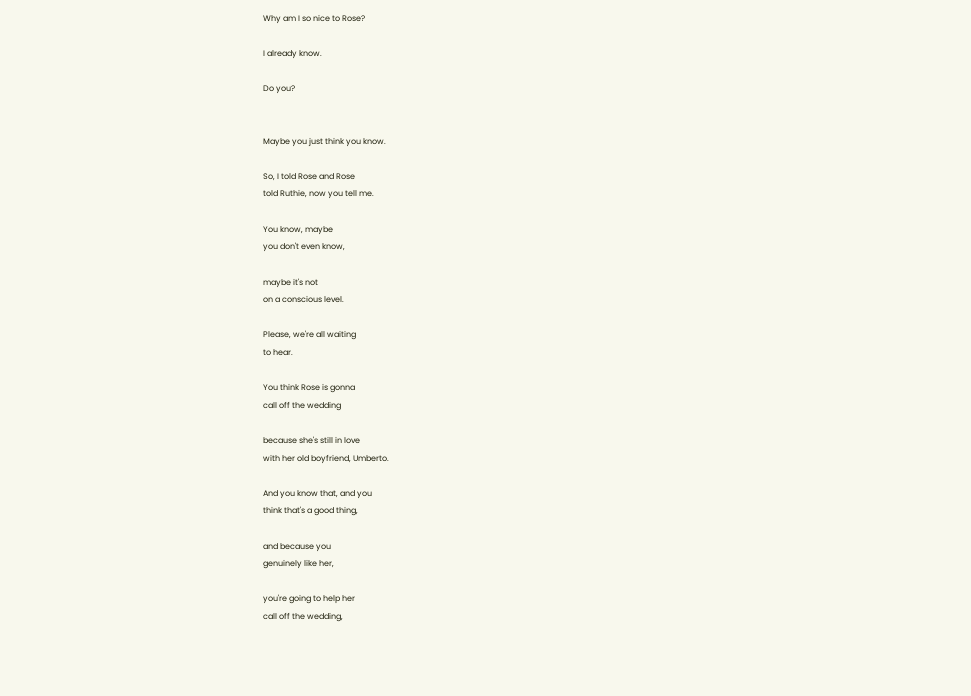Why am I so nice to Rose?

I already know.

Do you?


Maybe you just think you know.

So, I told Rose and Rose
told Ruthie, now you tell me.

You know, maybe
you don't even know,

maybe it's not
on a conscious level.

Please, we're all waiting
to hear.

You think Rose is gonna
call off the wedding

because she's still in love
with her old boyfriend, Umberto.

And you know that, and you
think that's a good thing,

and because you
genuinely like her,

you're going to help her
call off the wedding,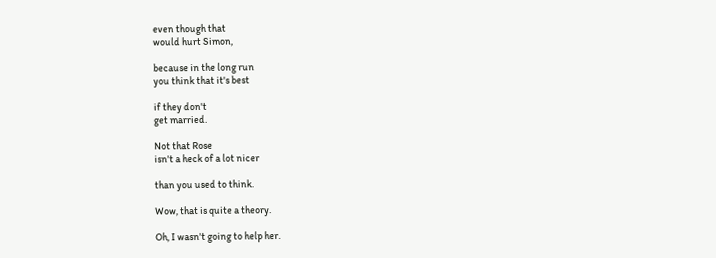even though that
would hurt Simon,

because in the long run
you think that it's best

if they don't
get married.

Not that Rose
isn't a heck of a lot nicer

than you used to think.

Wow, that is quite a theory.

Oh, I wasn't going to help her.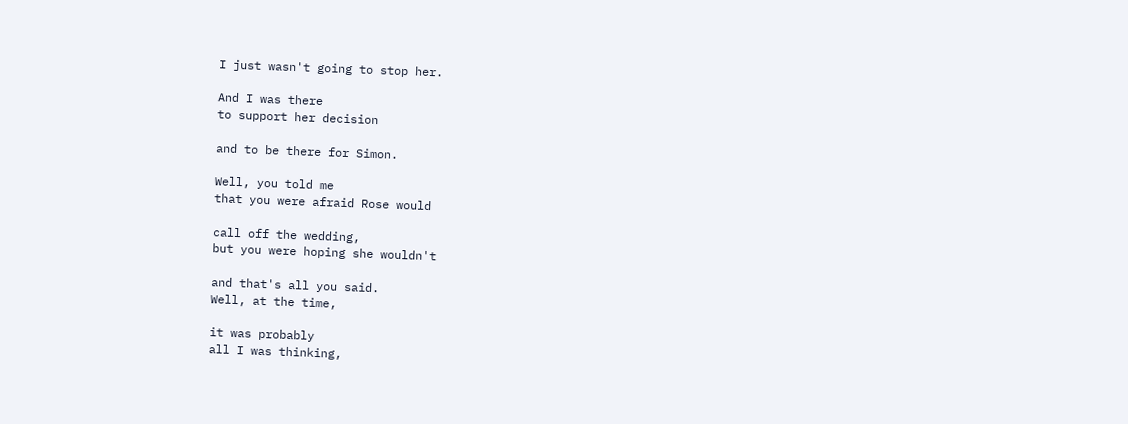I just wasn't going to stop her.

And I was there
to support her decision

and to be there for Simon.

Well, you told me
that you were afraid Rose would

call off the wedding,
but you were hoping she wouldn't

and that's all you said.
Well, at the time,

it was probably
all I was thinking,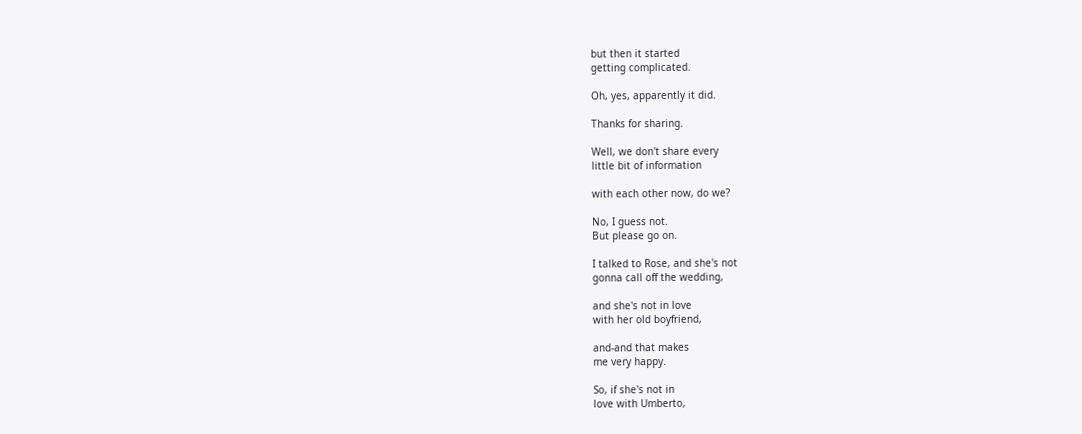but then it started
getting complicated.

Oh, yes, apparently it did.

Thanks for sharing.

Well, we don't share every
little bit of information

with each other now, do we?

No, I guess not.
But please go on.

I talked to Rose, and she's not
gonna call off the wedding,

and she's not in love
with her old boyfriend,

and-and that makes
me very happy.

So, if she's not in
love with Umberto,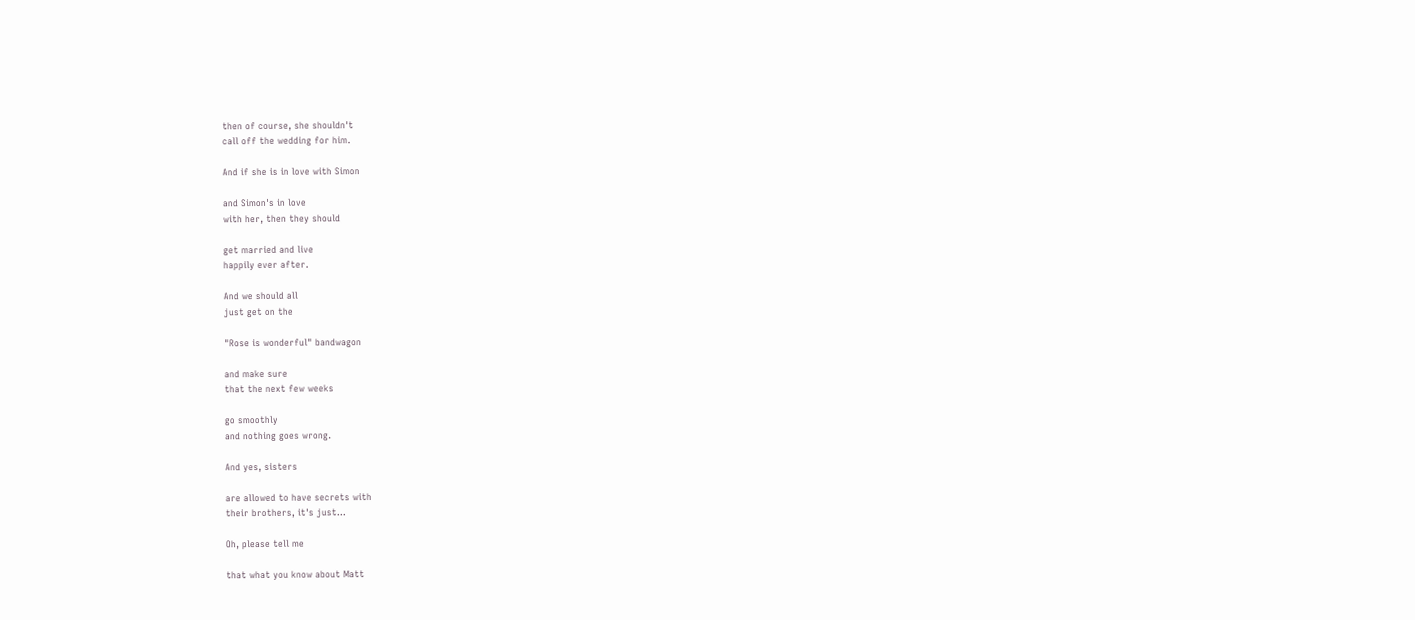then of course, she shouldn't
call off the wedding for him.

And if she is in love with Simon

and Simon's in love
with her, then they should

get married and live
happily ever after.

And we should all
just get on the

"Rose is wonderful" bandwagon

and make sure
that the next few weeks

go smoothly
and nothing goes wrong.

And yes, sisters

are allowed to have secrets with
their brothers, it's just...

Oh, please tell me

that what you know about Matt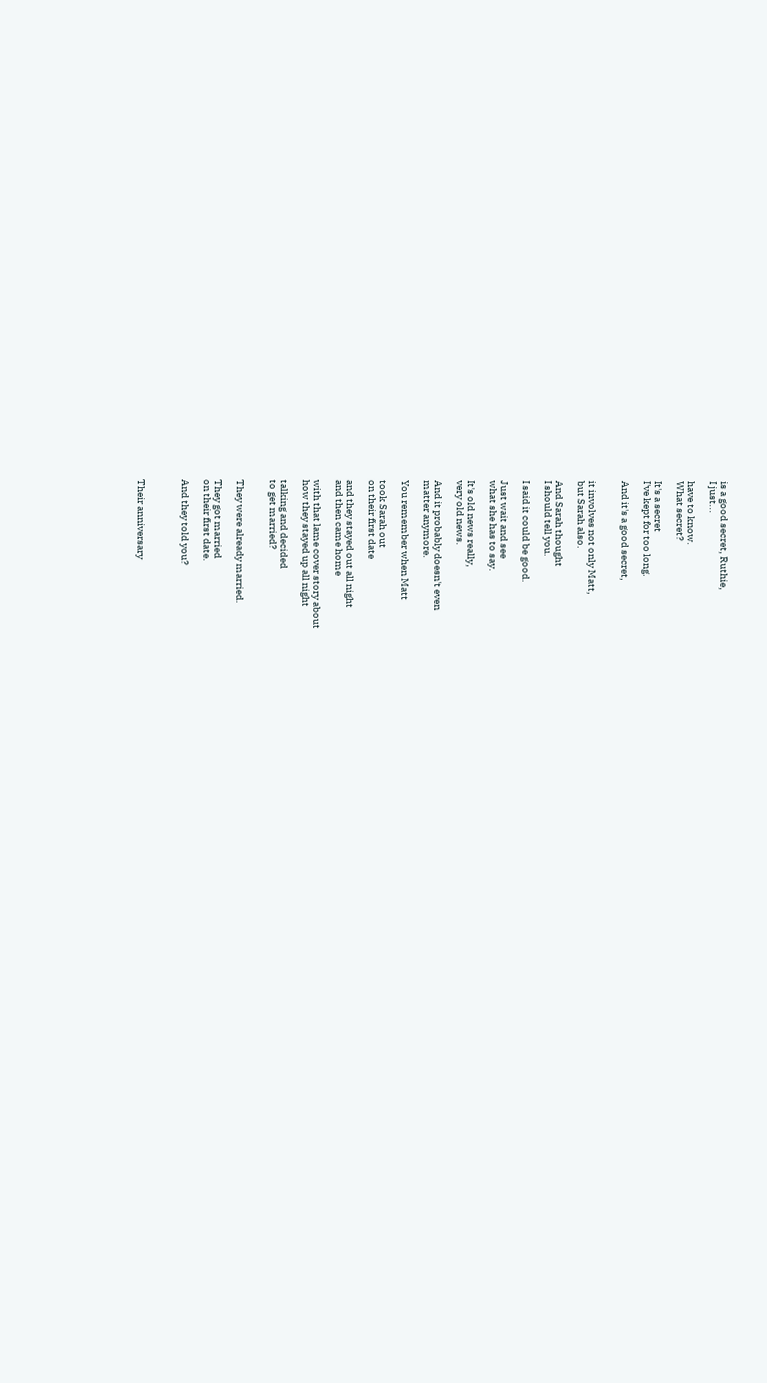is a good secret, Ruthie,
I just...

have to know.
What secret?

It's a secret
I've kept for too long.

And it's a good secret,


it involves not only Matt,
but Sarah also.

And Sarah thought
I should tell you.

I said it could be good.

Just wait and see
what she has to say.

It's old news really,
very old news.

And it probably doesn't even
matter anymore.

You remember when Matt

took Sarah out
on their first date

and they stayed out all night
and then came home

with that lame cover story about
how they stayed up all night

talking and decided
to get married?


They were already married.

They got married
on their first date.

And they told you?



Their anniversary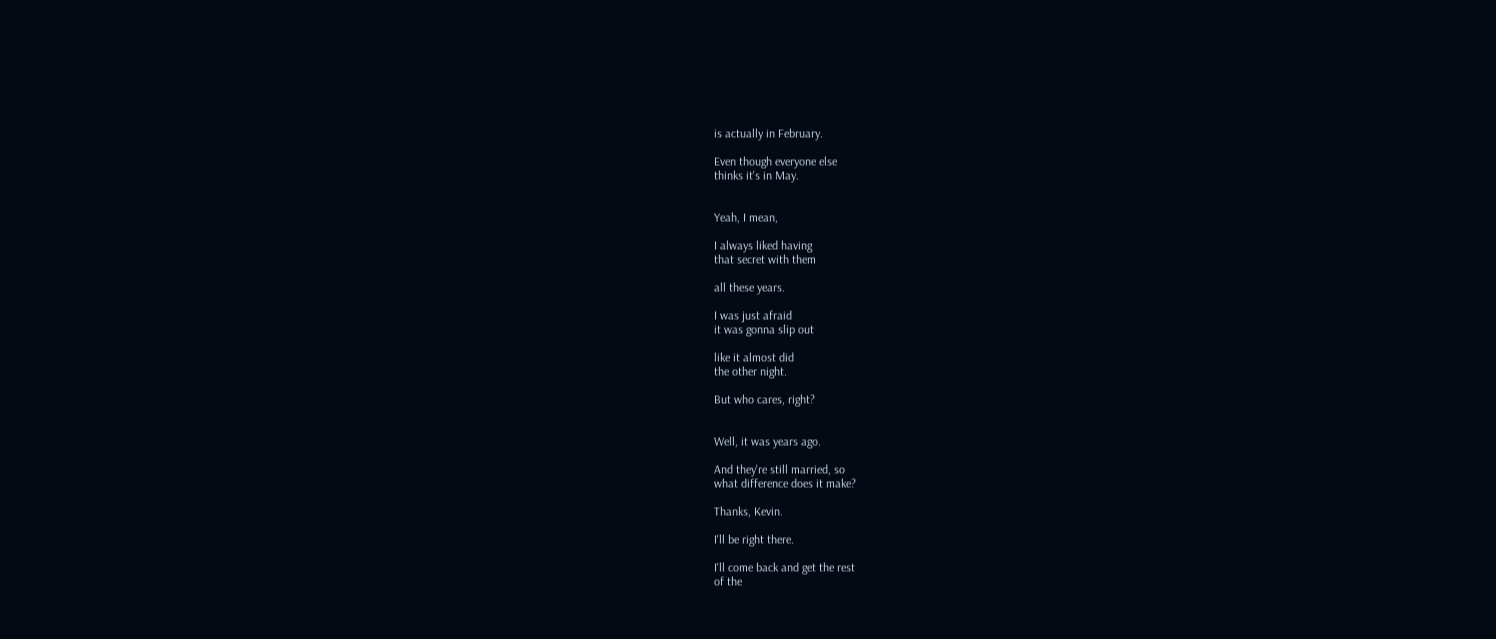is actually in February.

Even though everyone else
thinks it's in May.


Yeah, I mean,

I always liked having
that secret with them

all these years.

I was just afraid
it was gonna slip out

like it almost did
the other night.

But who cares, right?


Well, it was years ago.

And they're still married, so
what difference does it make?

Thanks, Kevin.

I'll be right there.

I'll come back and get the rest
of the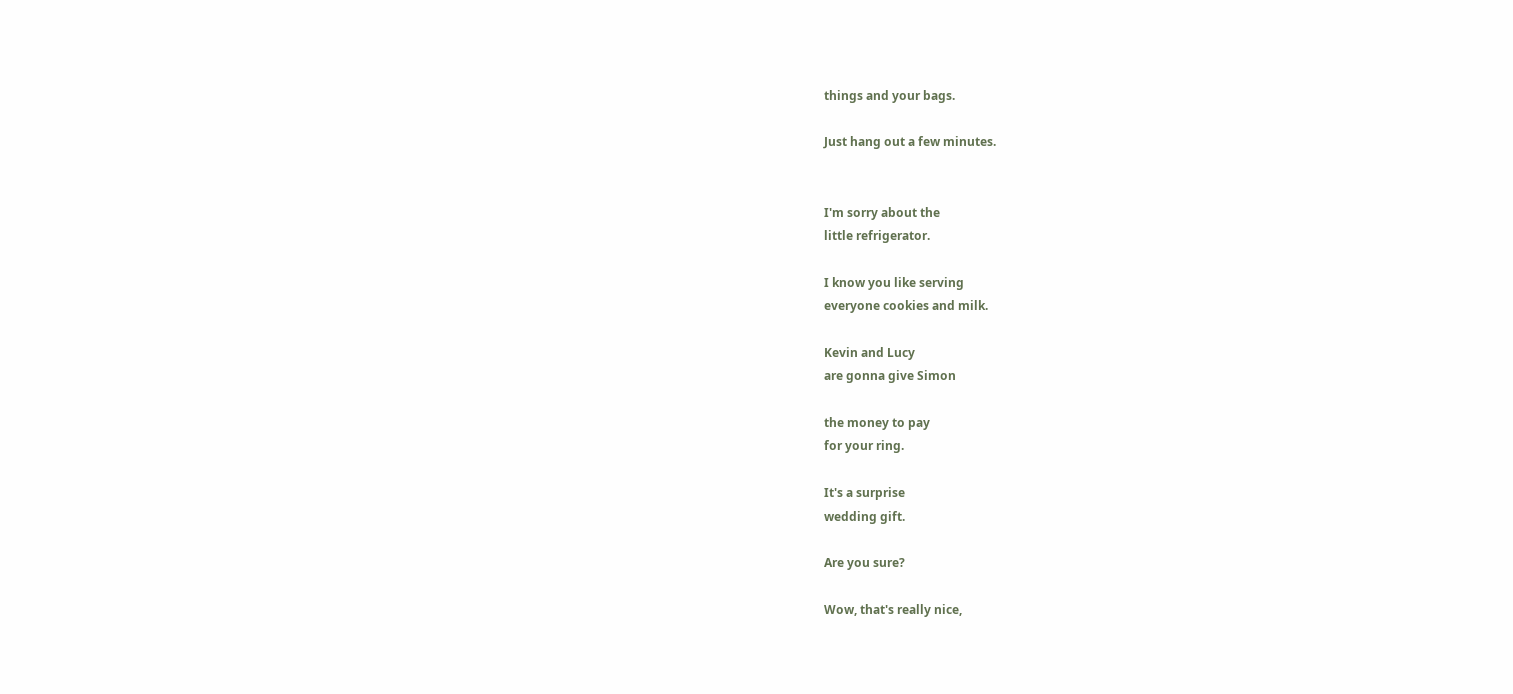things and your bags.

Just hang out a few minutes.


I'm sorry about the
little refrigerator.

I know you like serving
everyone cookies and milk.

Kevin and Lucy
are gonna give Simon

the money to pay
for your ring.

It's a surprise
wedding gift.

Are you sure?

Wow, that's really nice,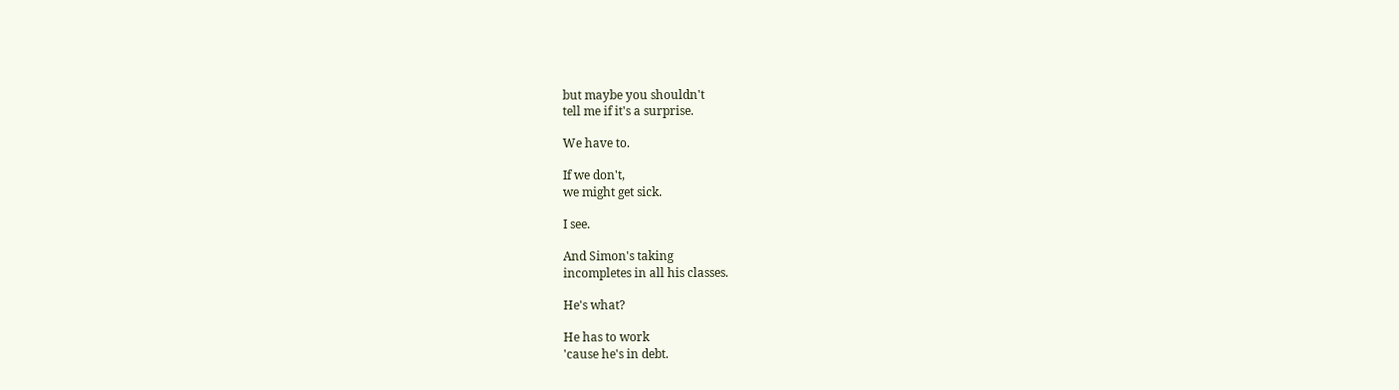but maybe you shouldn't
tell me if it's a surprise.

We have to.

If we don't,
we might get sick.

I see.

And Simon's taking
incompletes in all his classes.

He's what?

He has to work
'cause he's in debt.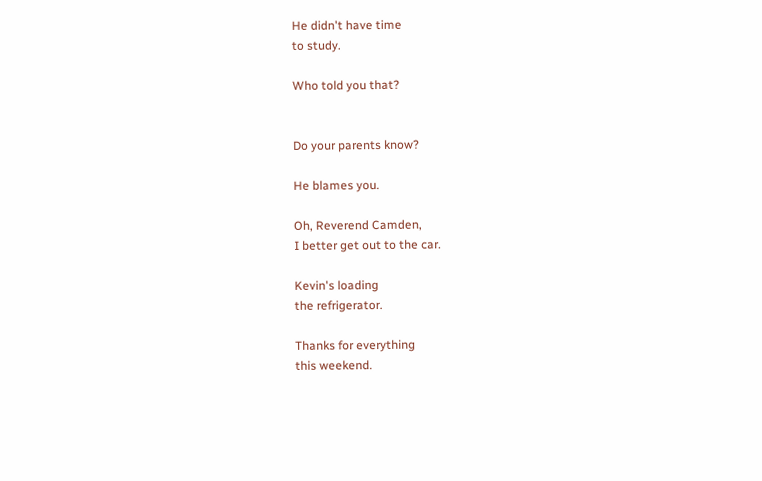He didn't have time
to study.

Who told you that?


Do your parents know?

He blames you.

Oh, Reverend Camden,
I better get out to the car.

Kevin's loading
the refrigerator.

Thanks for everything
this weekend.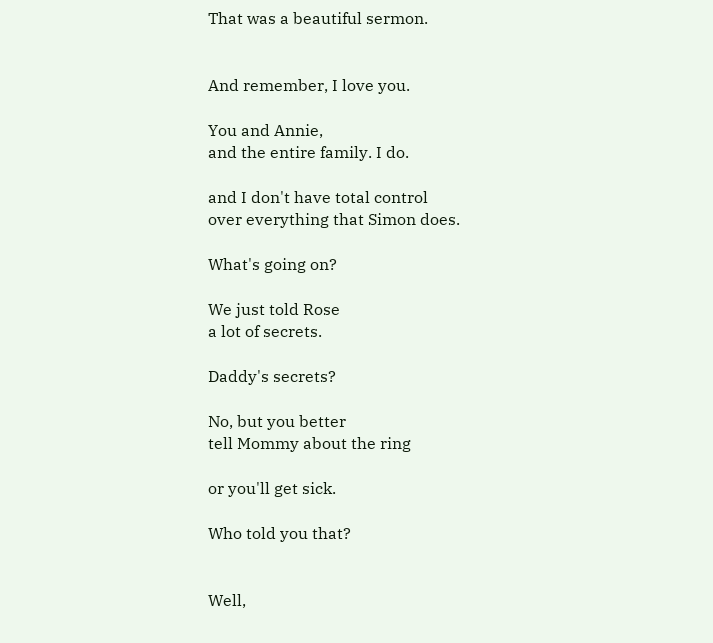That was a beautiful sermon.


And remember, I love you.

You and Annie,
and the entire family. I do.

and I don't have total control
over everything that Simon does.

What's going on?

We just told Rose
a lot of secrets.

Daddy's secrets?

No, but you better
tell Mommy about the ring

or you'll get sick.

Who told you that?


Well,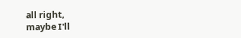all right,
maybe I'll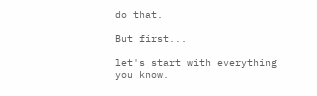do that.

But first...

let's start with everything
you know.